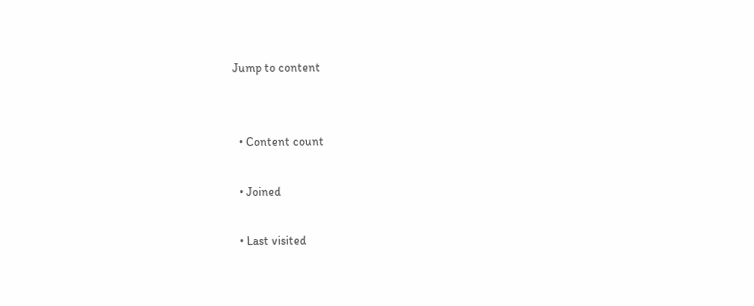Jump to content


  • Content count

  • Joined

  • Last visited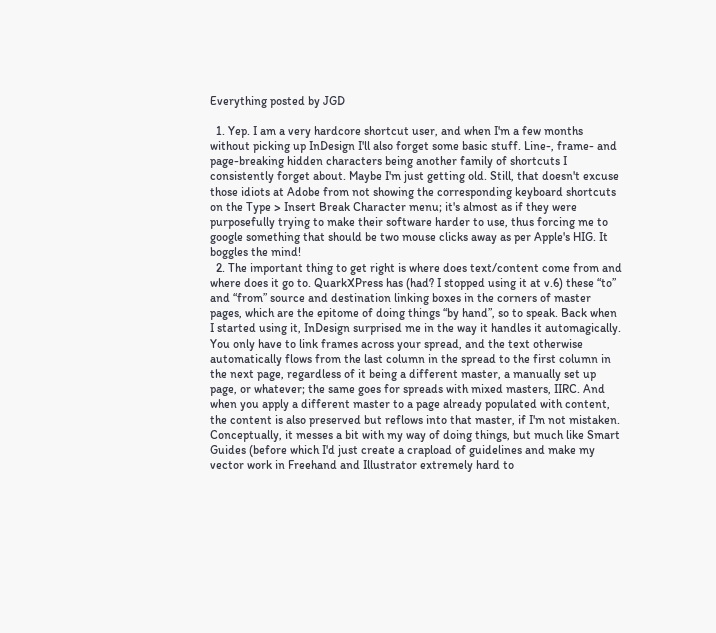Everything posted by JGD

  1. Yep. I am a very hardcore shortcut user, and when I'm a few months without picking up InDesign I'll also forget some basic stuff. Line-, frame- and page-breaking hidden characters being another family of shortcuts I consistently forget about. Maybe I'm just getting old. Still, that doesn't excuse those idiots at Adobe from not showing the corresponding keyboard shortcuts on the Type > Insert Break Character menu; it's almost as if they were purposefully trying to make their software harder to use, thus forcing me to google something that should be two mouse clicks away as per Apple's HIG. It boggles the mind!
  2. The important thing to get right is where does text/content come from and where does it go to. QuarkXPress has (had? I stopped using it at v.6) these “to” and “from” source and destination linking boxes in the corners of master pages, which are the epitome of doing things “by hand”, so to speak. Back when I started using it, InDesign surprised me in the way it handles it automagically. You only have to link frames across your spread, and the text otherwise automatically flows from the last column in the spread to the first column in the next page, regardless of it being a different master, a manually set up page, or whatever; the same goes for spreads with mixed masters, IIRC. And when you apply a different master to a page already populated with content, the content is also preserved but reflows into that master, if I'm not mistaken. Conceptually, it messes a bit with my way of doing things, but much like Smart Guides (before which I'd just create a crapload of guidelines and make my vector work in Freehand and Illustrator extremely hard to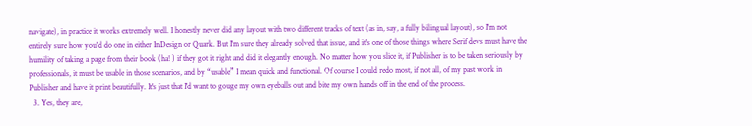navigate), in practice it works extremely well. I honestly never did any layout with two different tracks of text (as in, say, a fully bilingual layout), so I'm not entirely sure how you'd do one in either InDesign or Quark. But I'm sure they already solved that issue, and it's one of those things where Serif devs must have the humility of taking a page from their book (ha! ) if they got it right and did it elegantly enough. No matter how you slice it, if Publisher is to be taken seriously by professionals, it must be usable in those scenarios, and by “usable” I mean quick and functional. Of course I could redo most, if not all, of my past work in Publisher and have it print beautifully. It's just that I'd want to gouge my own eyeballs out and bite my own hands off in the end of the process.
  3. Yes, they are,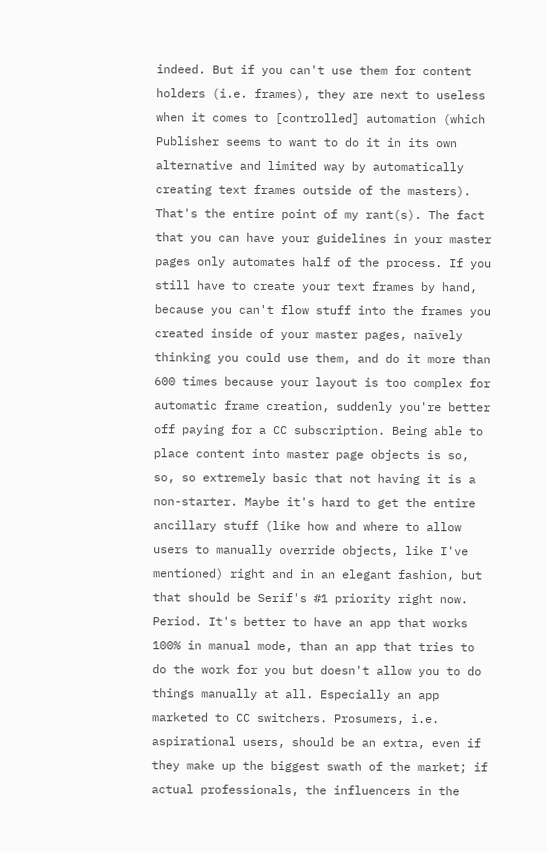indeed. But if you can't use them for content holders (i.e. frames), they are next to useless when it comes to [controlled] automation (which Publisher seems to want to do it in its own alternative and limited way by automatically creating text frames outside of the masters). That's the entire point of my rant(s). The fact that you can have your guidelines in your master pages only automates half of the process. If you still have to create your text frames by hand, because you can't flow stuff into the frames you created inside of your master pages, naïvely thinking you could use them, and do it more than 600 times because your layout is too complex for automatic frame creation, suddenly you're better off paying for a CC subscription. Being able to place content into master page objects is so, so, so extremely basic that not having it is a non-starter. Maybe it's hard to get the entire ancillary stuff (like how and where to allow users to manually override objects, like I've mentioned) right and in an elegant fashion, but that should be Serif's #1 priority right now. Period. It's better to have an app that works 100% in manual mode, than an app that tries to do the work for you but doesn't allow you to do things manually at all. Especially an app marketed to CC switchers. Prosumers, i.e. aspirational users, should be an extra, even if they make up the biggest swath of the market; if actual professionals, the influencers in the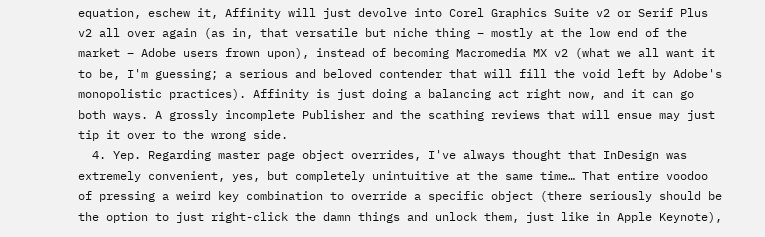equation, eschew it, Affinity will just devolve into Corel Graphics Suite v2 or Serif Plus v2 all over again (as in, that versatile but niche thing – mostly at the low end of the market – Adobe users frown upon), instead of becoming Macromedia MX v2 (what we all want it to be, I'm guessing; a serious and beloved contender that will fill the void left by Adobe's monopolistic practices). Affinity is just doing a balancing act right now, and it can go both ways. A grossly incomplete Publisher and the scathing reviews that will ensue may just tip it over to the wrong side.
  4. Yep. Regarding master page object overrides, I've always thought that InDesign was extremely convenient, yes, but completely unintuitive at the same time… That entire voodoo of pressing a weird key combination to override a specific object (there seriously should be the option to just right-click the damn things and unlock them, just like in Apple Keynote),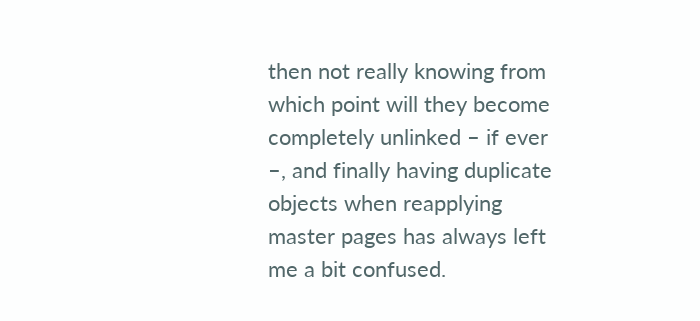then not really knowing from which point will they become completely unlinked – if ever –, and finally having duplicate objects when reapplying master pages has always left me a bit confused.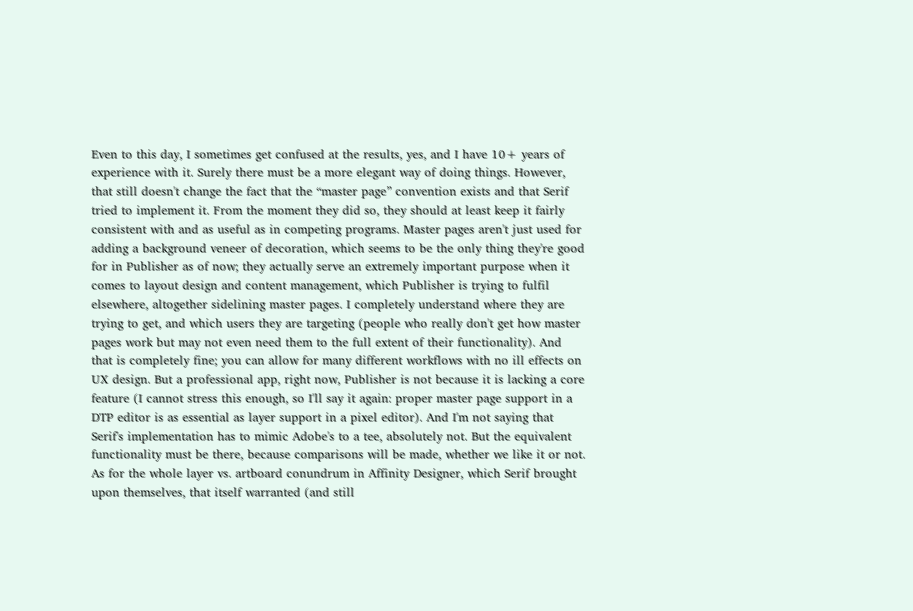Even to this day, I sometimes get confused at the results, yes, and I have 10+ years of experience with it. Surely there must be a more elegant way of doing things. However, that still doesn't change the fact that the “master page” convention exists and that Serif tried to implement it. From the moment they did so, they should at least keep it fairly consistent with and as useful as in competing programs. Master pages aren't just used for adding a background veneer of decoration, which seems to be the only thing they're good for in Publisher as of now; they actually serve an extremely important purpose when it comes to layout design and content management, which Publisher is trying to fulfil elsewhere, altogether sidelining master pages. I completely understand where they are trying to get, and which users they are targeting (people who really don't get how master pages work but may not even need them to the full extent of their functionality). And that is completely fine; you can allow for many different workflows with no ill effects on UX design. But a professional app, right now, Publisher is not because it is lacking a core feature (I cannot stress this enough, so I'll say it again: proper master page support in a DTP editor is as essential as layer support in a pixel editor). And I'm not saying that Serif's implementation has to mimic Adobe's to a tee, absolutely not. But the equivalent functionality must be there, because comparisons will be made, whether we like it or not. As for the whole layer vs. artboard conundrum in Affinity Designer, which Serif brought upon themselves, that itself warranted (and still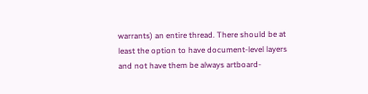warrants) an entire thread. There should be at least the option to have document-level layers and not have them be always artboard-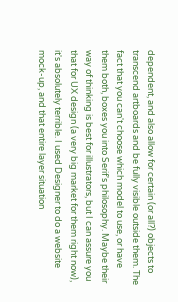dependent, and also allow for certain (or all?) objects to transcend artboards and be fully visible outside them. The fact that you can't choose which model to use, or have them both, boxes you into Serif's philosophy. Maybe their way of thinking is best for illustrators, but I can assure you that for UX design (a very big market for them right now), it's absolutely terrible. I used Designer to do a website mock-up, and that entire layer situation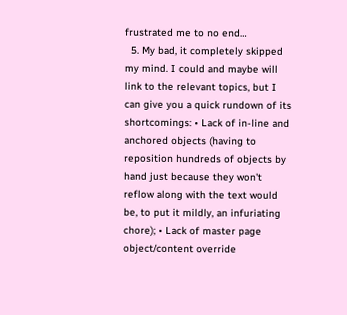frustrated me to no end…
  5. My bad, it completely skipped my mind. I could and maybe will link to the relevant topics, but I can give you a quick rundown of its shortcomings: • Lack of in-line and anchored objects (having to reposition hundreds of objects by hand just because they won't reflow along with the text would be, to put it mildly, an infuriating chore); • Lack of master page object/content override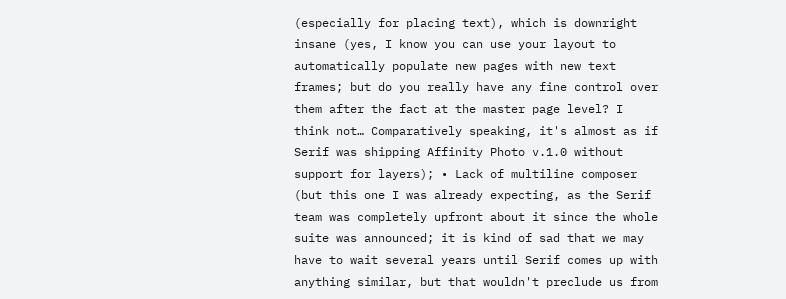(especially for placing text), which is downright insane (yes, I know you can use your layout to automatically populate new pages with new text frames; but do you really have any fine control over them after the fact at the master page level? I think not… Comparatively speaking, it's almost as if Serif was shipping Affinity Photo v.1.0 without support for layers); • Lack of multiline composer (but this one I was already expecting, as the Serif team was completely upfront about it since the whole suite was announced; it is kind of sad that we may have to wait several years until Serif comes up with anything similar, but that wouldn't preclude us from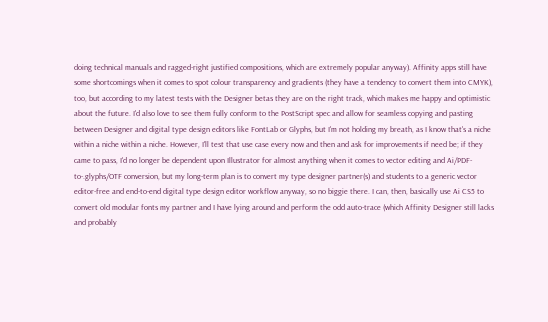doing technical manuals and ragged-right justified compositions, which are extremely popular anyway). Affinity apps still have some shortcomings when it comes to spot colour transparency and gradients (they have a tendency to convert them into CMYK), too, but according to my latest tests with the Designer betas they are on the right track, which makes me happy and optimistic about the future. I'd also love to see them fully conform to the PostScript spec and allow for seamless copying and pasting between Designer and digital type design editors like FontLab or Glyphs, but I'm not holding my breath, as I know that's a niche within a niche within a niche. However, I'll test that use case every now and then and ask for improvements if need be; if they came to pass, I'd no longer be dependent upon Illustrator for almost anything when it comes to vector editing and Ai/PDF-to-.glyphs/OTF conversion, but my long-term plan is to convert my type designer partner(s) and students to a generic vector editor-free and end-to-end digital type design editor workflow anyway, so no biggie there. I can, then, basically use Ai CS5 to convert old modular fonts my partner and I have lying around and perform the odd auto-trace (which Affinity Designer still lacks and probably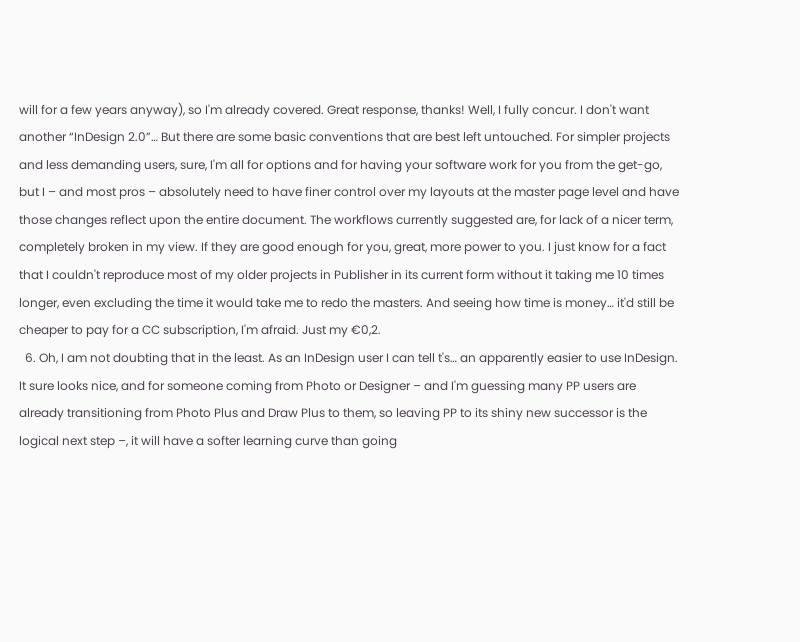will for a few years anyway), so I'm already covered. Great response, thanks! Well, I fully concur. I don't want another “InDesign 2.0”… But there are some basic conventions that are best left untouched. For simpler projects and less demanding users, sure, I'm all for options and for having your software work for you from the get-go, but I – and most pros – absolutely need to have finer control over my layouts at the master page level and have those changes reflect upon the entire document. The workflows currently suggested are, for lack of a nicer term, completely broken in my view. If they are good enough for you, great, more power to you. I just know for a fact that I couldn't reproduce most of my older projects in Publisher in its current form without it taking me 10 times longer, even excluding the time it would take me to redo the masters. And seeing how time is money… it'd still be cheaper to pay for a CC subscription, I'm afraid. Just my €0,2.
  6. Oh, I am not doubting that in the least. As an InDesign user I can tell t's… an apparently easier to use InDesign. It sure looks nice, and for someone coming from Photo or Designer – and I'm guessing many PP users are already transitioning from Photo Plus and Draw Plus to them, so leaving PP to its shiny new successor is the logical next step –, it will have a softer learning curve than going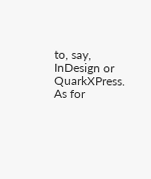to, say, InDesign or QuarkXPress. As for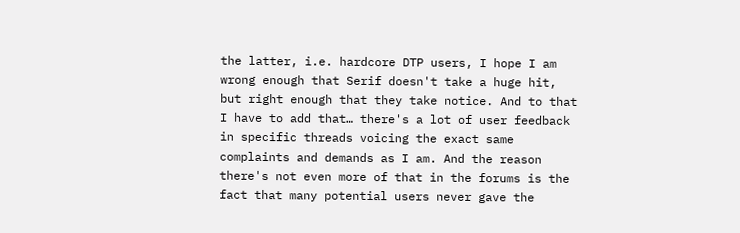the latter, i.e. hardcore DTP users, I hope I am wrong enough that Serif doesn't take a huge hit, but right enough that they take notice. And to that I have to add that… there's a lot of user feedback in specific threads voicing the exact same complaints and demands as I am. And the reason there's not even more of that in the forums is the fact that many potential users never gave the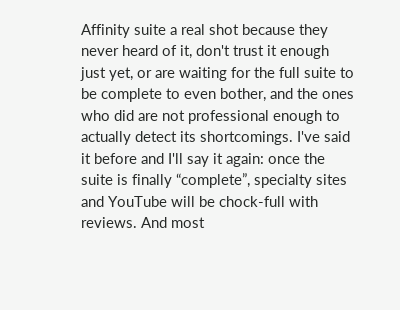Affinity suite a real shot because they never heard of it, don't trust it enough just yet, or are waiting for the full suite to be complete to even bother, and the ones who did are not professional enough to actually detect its shortcomings. I've said it before and I'll say it again: once the suite is finally “complete”, specialty sites and YouTube will be chock-full with reviews. And most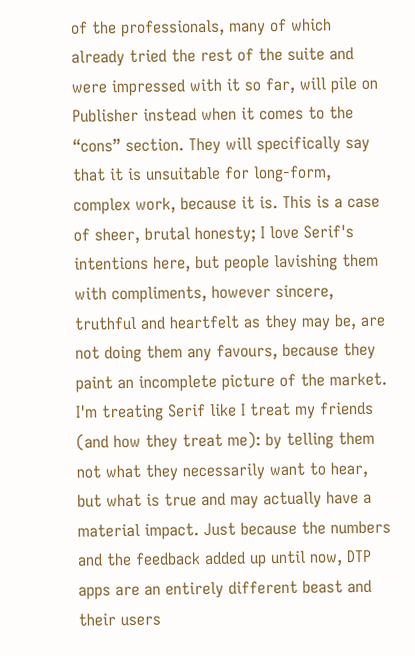of the professionals, many of which already tried the rest of the suite and were impressed with it so far, will pile on Publisher instead when it comes to the “cons” section. They will specifically say that it is unsuitable for long-form, complex work, because it is. This is a case of sheer, brutal honesty; I love Serif's intentions here, but people lavishing them with compliments, however sincere, truthful and heartfelt as they may be, are not doing them any favours, because they paint an incomplete picture of the market. I'm treating Serif like I treat my friends (and how they treat me): by telling them not what they necessarily want to hear, but what is true and may actually have a material impact. Just because the numbers and the feedback added up until now, DTP apps are an entirely different beast and their users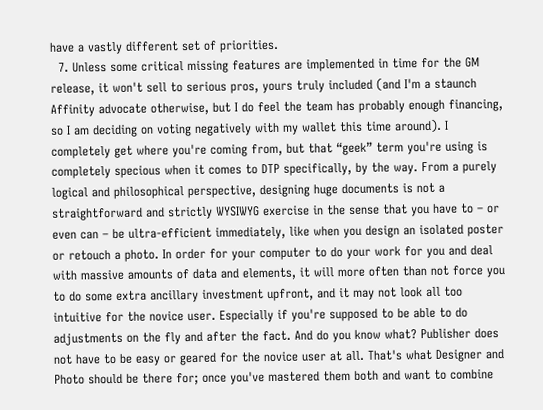have a vastly different set of priorities.
  7. Unless some critical missing features are implemented in time for the GM release, it won't sell to serious pros, yours truly included (and I'm a staunch Affinity advocate otherwise, but I do feel the team has probably enough financing, so I am deciding on voting negatively with my wallet this time around). I completely get where you're coming from, but that “geek” term you're using is completely specious when it comes to DTP specifically, by the way. From a purely logical and philosophical perspective, designing huge documents is not a straightforward and strictly WYSIWYG exercise in the sense that you have to – or even can – be ultra-efficient immediately, like when you design an isolated poster or retouch a photo. In order for your computer to do your work for you and deal with massive amounts of data and elements, it will more often than not force you to do some extra ancillary investment upfront, and it may not look all too intuitive for the novice user. Especially if you're supposed to be able to do adjustments on the fly and after the fact. And do you know what? Publisher does not have to be easy or geared for the novice user at all. That's what Designer and Photo should be there for; once you've mastered them both and want to combine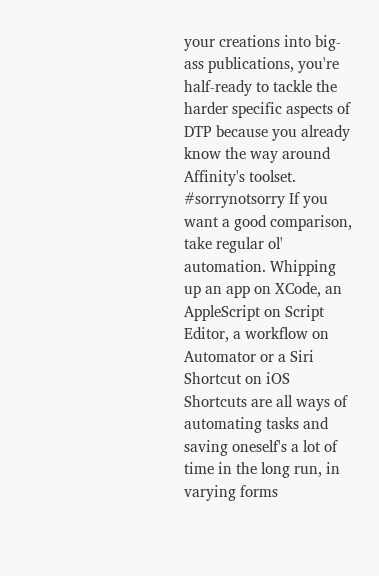your creations into big-ass publications, you're half-ready to tackle the harder specific aspects of DTP because you already know the way around Affinity's toolset. #sorrynotsorry If you want a good comparison, take regular ol' automation. Whipping up an app on XCode, an AppleScript on Script Editor, a workflow on Automator or a Siri Shortcut on iOS Shortcuts are all ways of automating tasks and saving oneself's a lot of time in the long run, in varying forms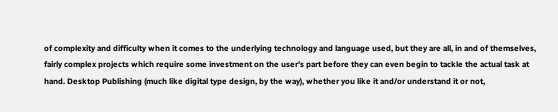of complexity and difficulty when it comes to the underlying technology and language used, but they are all, in and of themselves, fairly complex projects which require some investment on the user's part before they can even begin to tackle the actual task at hand. Desktop Publishing (much like digital type design, by the way), whether you like it and/or understand it or not,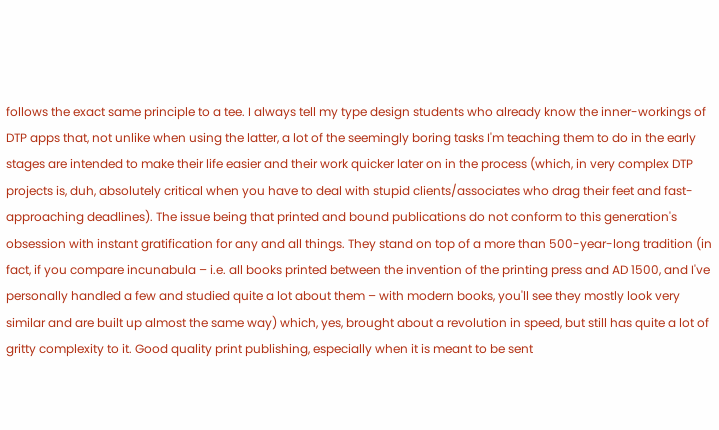follows the exact same principle to a tee. I always tell my type design students who already know the inner-workings of DTP apps that, not unlike when using the latter, a lot of the seemingly boring tasks I'm teaching them to do in the early stages are intended to make their life easier and their work quicker later on in the process (which, in very complex DTP projects is, duh, absolutely critical when you have to deal with stupid clients/associates who drag their feet and fast-approaching deadlines). The issue being that printed and bound publications do not conform to this generation's obsession with instant gratification for any and all things. They stand on top of a more than 500-year-long tradition (in fact, if you compare incunabula – i.e. all books printed between the invention of the printing press and AD 1500, and I've personally handled a few and studied quite a lot about them – with modern books, you'll see they mostly look very similar and are built up almost the same way) which, yes, brought about a revolution in speed, but still has quite a lot of gritty complexity to it. Good quality print publishing, especially when it is meant to be sent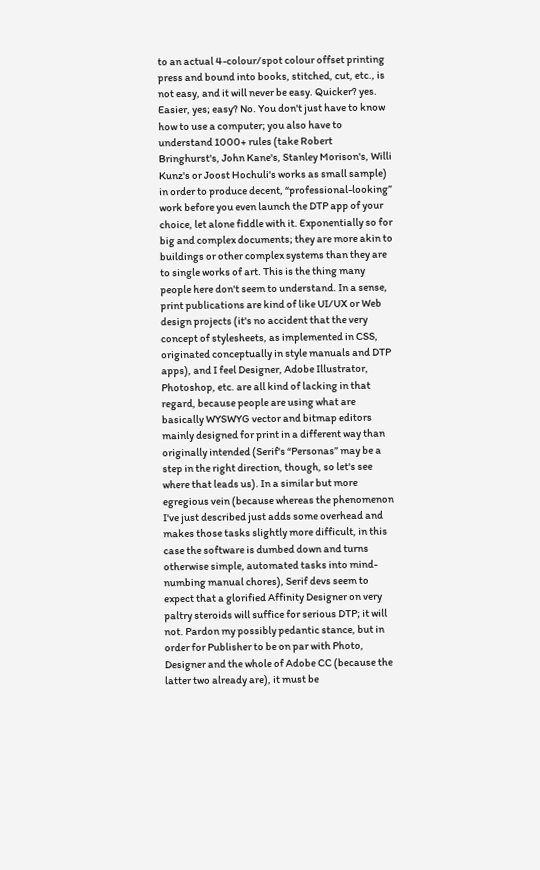to an actual 4-colour/spot colour offset printing press and bound into books, stitched, cut, etc., is not easy, and it will never be easy. Quicker? yes. Easier, yes; easy? No. You don't just have to know how to use a computer; you also have to understand 1000+ rules (take Robert Bringhurst's, John Kane's, Stanley Morison's, Willi Kunz's or Joost Hochuli's works as small sample) in order to produce decent, “professional-looking” work before you even launch the DTP app of your choice, let alone fiddle with it. Exponentially so for big and complex documents; they are more akin to buildings or other complex systems than they are to single works of art. This is the thing many people here don't seem to understand. In a sense, print publications are kind of like UI/UX or Web design projects (it's no accident that the very concept of stylesheets, as implemented in CSS, originated conceptually in style manuals and DTP apps), and I feel Designer, Adobe Illustrator, Photoshop, etc. are all kind of lacking in that regard, because people are using what are basically WYSWYG vector and bitmap editors mainly designed for print in a different way than originally intended (Serif's “Personas” may be a step in the right direction, though, so let's see where that leads us). In a similar but more egregious vein (because whereas the phenomenon I've just described just adds some overhead and makes those tasks slightly more difficult, in this case the software is dumbed down and turns otherwise simple, automated tasks into mind-numbing manual chores), Serif devs seem to expect that a glorified Affinity Designer on very paltry steroids will suffice for serious DTP; it will not. Pardon my possibly pedantic stance, but in order for Publisher to be on par with Photo, Designer and the whole of Adobe CC (because the latter two already are), it must be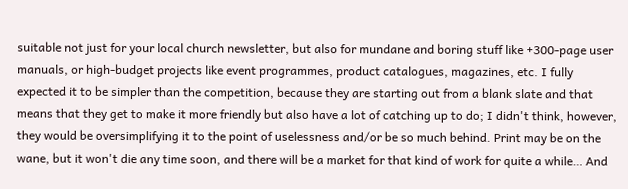suitable not just for your local church newsletter, but also for mundane and boring stuff like +300-page user manuals, or high-budget projects like event programmes, product catalogues, magazines, etc. I fully expected it to be simpler than the competition, because they are starting out from a blank slate and that means that they get to make it more friendly but also have a lot of catching up to do; I didn't think, however, they would be oversimplifying it to the point of uselessness and/or be so much behind. Print may be on the wane, but it won't die any time soon, and there will be a market for that kind of work for quite a while… And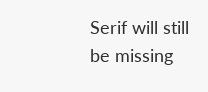Serif will still be missing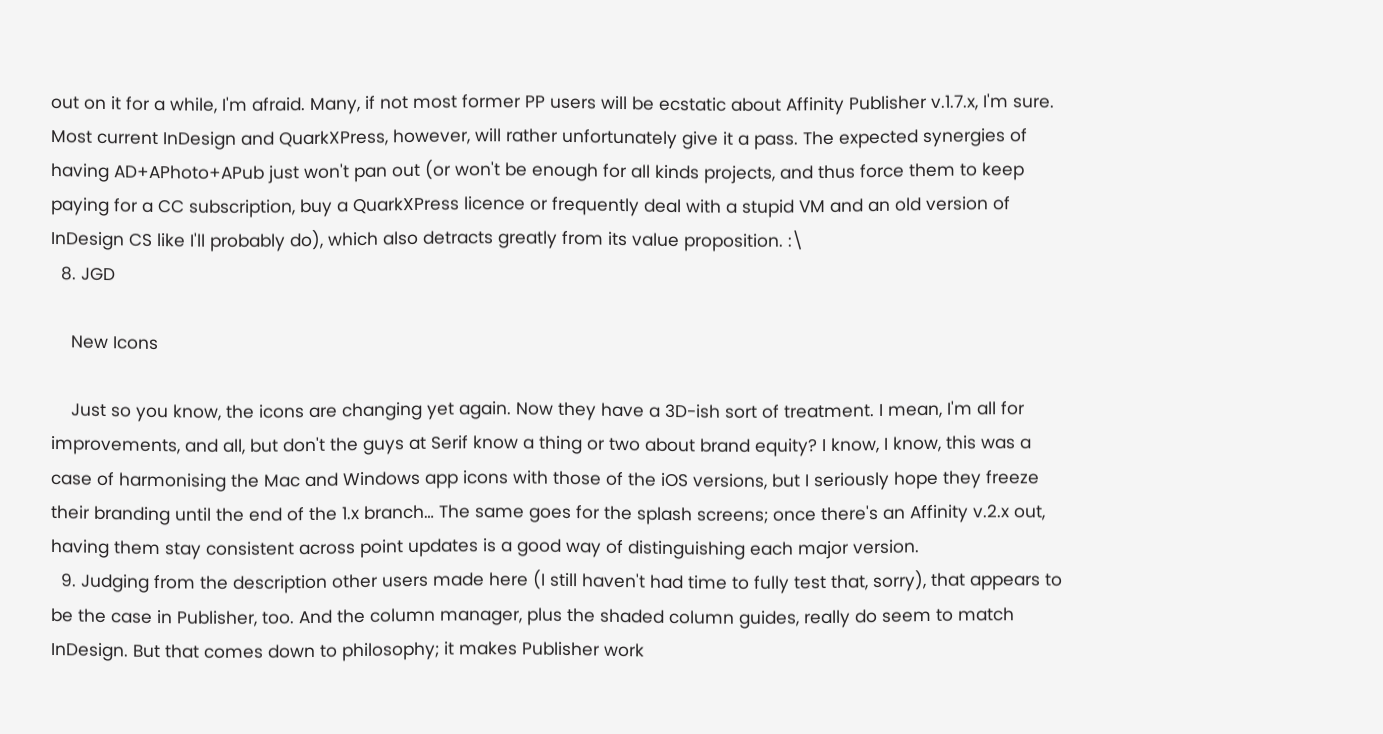out on it for a while, I'm afraid. Many, if not most former PP users will be ecstatic about Affinity Publisher v.1.7.x, I'm sure. Most current InDesign and QuarkXPress, however, will rather unfortunately give it a pass. The expected synergies of having AD+APhoto+APub just won't pan out (or won't be enough for all kinds projects, and thus force them to keep paying for a CC subscription, buy a QuarkXPress licence or frequently deal with a stupid VM and an old version of InDesign CS like I'll probably do), which also detracts greatly from its value proposition. :\
  8. JGD

    New Icons

    Just so you know, the icons are changing yet again. Now they have a 3D-ish sort of treatment. I mean, I'm all for improvements, and all, but don't the guys at Serif know a thing or two about brand equity? I know, I know, this was a case of harmonising the Mac and Windows app icons with those of the iOS versions, but I seriously hope they freeze their branding until the end of the 1.x branch… The same goes for the splash screens; once there's an Affinity v.2.x out, having them stay consistent across point updates is a good way of distinguishing each major version.
  9. Judging from the description other users made here (I still haven't had time to fully test that, sorry), that appears to be the case in Publisher, too. And the column manager, plus the shaded column guides, really do seem to match InDesign. But that comes down to philosophy; it makes Publisher work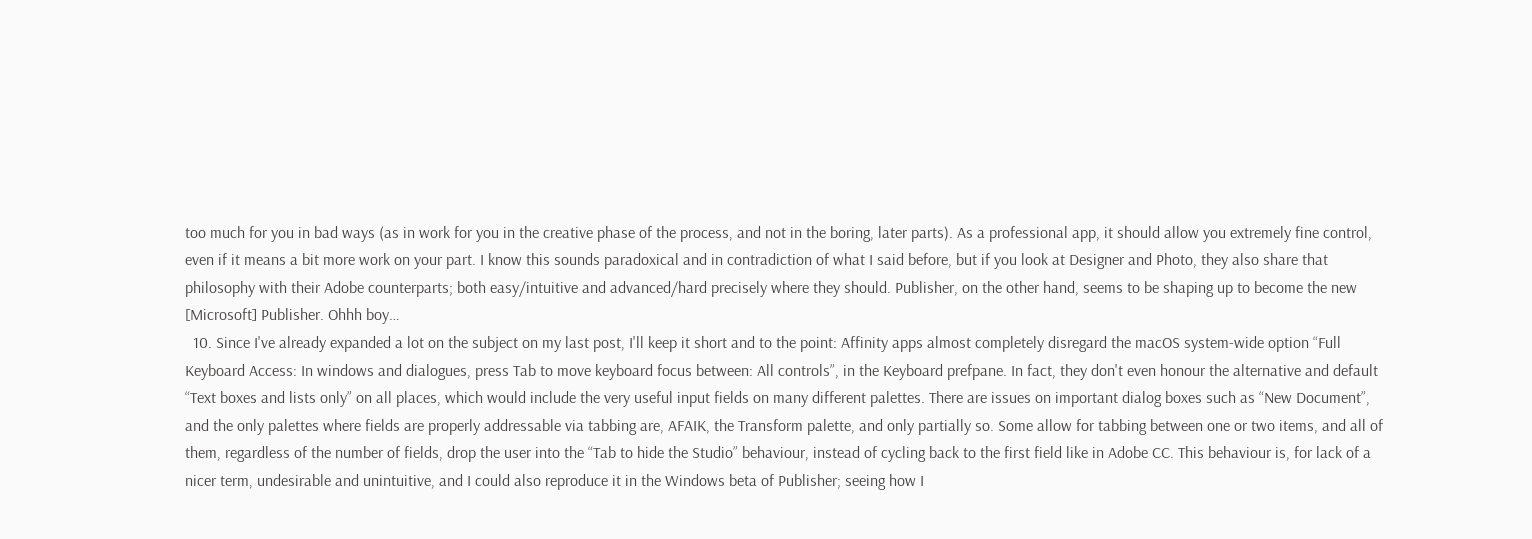too much for you in bad ways (as in work for you in the creative phase of the process, and not in the boring, later parts). As a professional app, it should allow you extremely fine control, even if it means a bit more work on your part. I know this sounds paradoxical and in contradiction of what I said before, but if you look at Designer and Photo, they also share that philosophy with their Adobe counterparts; both easy/intuitive and advanced/hard precisely where they should. Publisher, on the other hand, seems to be shaping up to become the new [Microsoft] Publisher. Ohhh boy…
  10. Since I've already expanded a lot on the subject on my last post, I'll keep it short and to the point: Affinity apps almost completely disregard the macOS system-wide option “Full Keyboard Access: In windows and dialogues, press Tab to move keyboard focus between: All controls”, in the Keyboard prefpane. In fact, they don't even honour the alternative and default “Text boxes and lists only” on all places, which would include the very useful input fields on many different palettes. There are issues on important dialog boxes such as “New Document”, and the only palettes where fields are properly addressable via tabbing are, AFAIK, the Transform palette, and only partially so. Some allow for tabbing between one or two items, and all of them, regardless of the number of fields, drop the user into the “Tab to hide the Studio” behaviour, instead of cycling back to the first field like in Adobe CC. This behaviour is, for lack of a nicer term, undesirable and unintuitive, and I could also reproduce it in the Windows beta of Publisher; seeing how I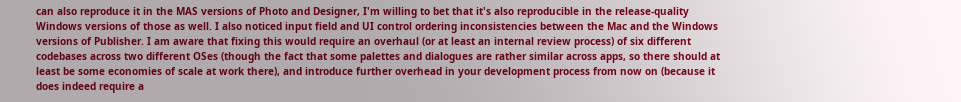can also reproduce it in the MAS versions of Photo and Designer, I'm willing to bet that it's also reproducible in the release-quality Windows versions of those as well. I also noticed input field and UI control ordering inconsistencies between the Mac and the Windows versions of Publisher. I am aware that fixing this would require an overhaul (or at least an internal review process) of six different codebases across two different OSes (though the fact that some palettes and dialogues are rather similar across apps, so there should at least be some economies of scale at work there), and introduce further overhead in your development process from now on (because it does indeed require a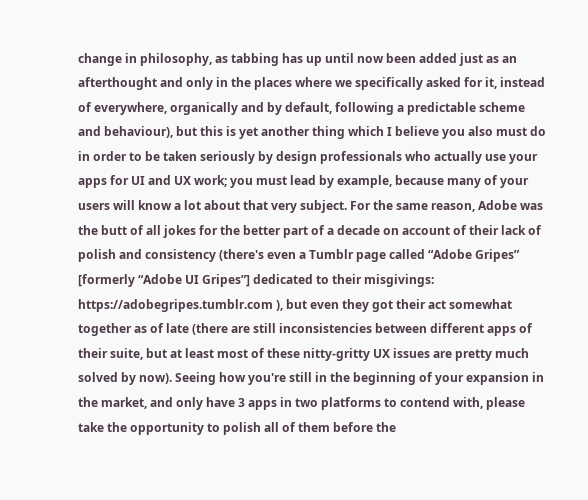change in philosophy, as tabbing has up until now been added just as an afterthought and only in the places where we specifically asked for it, instead of everywhere, organically and by default, following a predictable scheme and behaviour), but this is yet another thing which I believe you also must do in order to be taken seriously by design professionals who actually use your apps for UI and UX work; you must lead by example, because many of your users will know a lot about that very subject. For the same reason, Adobe was the butt of all jokes for the better part of a decade on account of their lack of polish and consistency (there's even a Tumblr page called “Adobe Gripes” [formerly “Adobe UI Gripes”] dedicated to their misgivings: https://adobegripes.tumblr.com ), but even they got their act somewhat together as of late (there are still inconsistencies between different apps of their suite, but at least most of these nitty-gritty UX issues are pretty much solved by now). Seeing how you're still in the beginning of your expansion in the market, and only have 3 apps in two platforms to contend with, please take the opportunity to polish all of them before the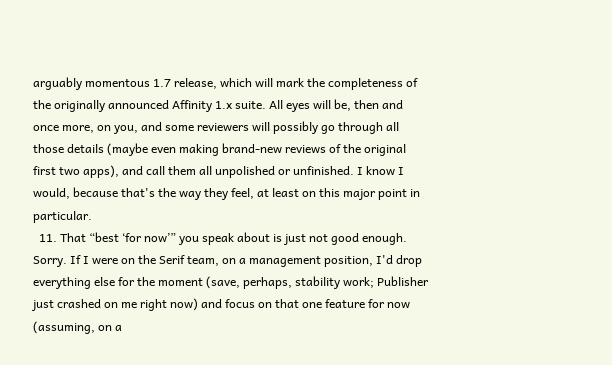arguably momentous 1.7 release, which will mark the completeness of the originally announced Affinity 1.x suite. All eyes will be, then and once more, on you, and some reviewers will possibly go through all those details (maybe even making brand-new reviews of the original first two apps), and call them all unpolished or unfinished. I know I would, because that's the way they feel, at least on this major point in particular.
  11. That “best ‘for now’” you speak about is just not good enough. Sorry. If I were on the Serif team, on a management position, I'd drop everything else for the moment (save, perhaps, stability work; Publisher just crashed on me right now) and focus on that one feature for now (assuming, on a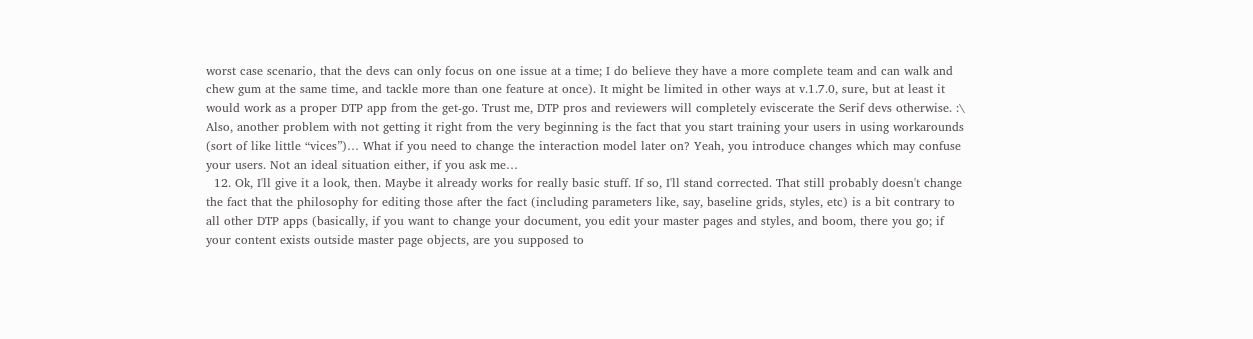worst case scenario, that the devs can only focus on one issue at a time; I do believe they have a more complete team and can walk and chew gum at the same time, and tackle more than one feature at once). It might be limited in other ways at v.1.7.0, sure, but at least it would work as a proper DTP app from the get-go. Trust me, DTP pros and reviewers will completely eviscerate the Serif devs otherwise. :\ Also, another problem with not getting it right from the very beginning is the fact that you start training your users in using workarounds (sort of like little “vices”)… What if you need to change the interaction model later on? Yeah, you introduce changes which may confuse your users. Not an ideal situation either, if you ask me…
  12. Ok, I'll give it a look, then. Maybe it already works for really basic stuff. If so, I'll stand corrected. That still probably doesn't change the fact that the philosophy for editing those after the fact (including parameters like, say, baseline grids, styles, etc) is a bit contrary to all other DTP apps (basically, if you want to change your document, you edit your master pages and styles, and boom, there you go; if your content exists outside master page objects, are you supposed to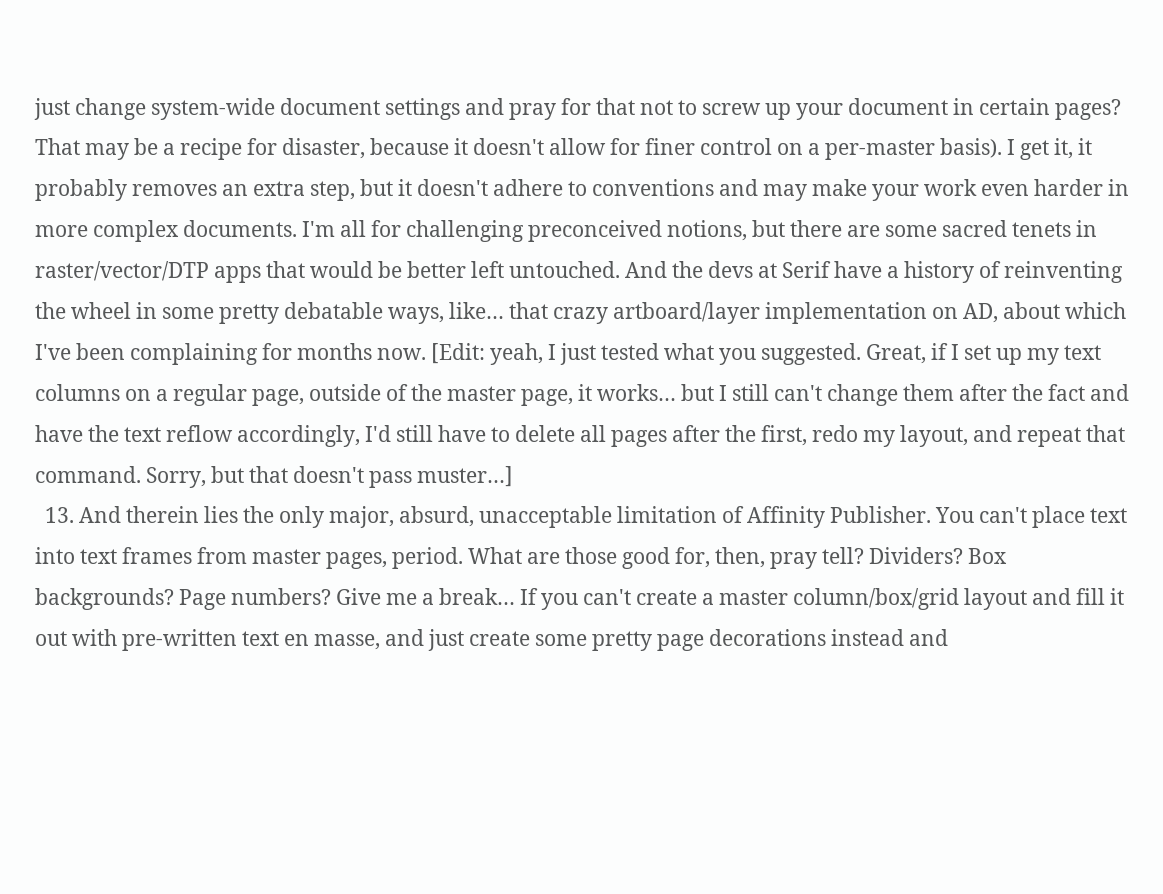just change system-wide document settings and pray for that not to screw up your document in certain pages? That may be a recipe for disaster, because it doesn't allow for finer control on a per-master basis). I get it, it probably removes an extra step, but it doesn't adhere to conventions and may make your work even harder in more complex documents. I'm all for challenging preconceived notions, but there are some sacred tenets in raster/vector/DTP apps that would be better left untouched. And the devs at Serif have a history of reinventing the wheel in some pretty debatable ways, like… that crazy artboard/layer implementation on AD, about which I've been complaining for months now. [Edit: yeah, I just tested what you suggested. Great, if I set up my text columns on a regular page, outside of the master page, it works… but I still can't change them after the fact and have the text reflow accordingly, I'd still have to delete all pages after the first, redo my layout, and repeat that command. Sorry, but that doesn't pass muster…]
  13. And therein lies the only major, absurd, unacceptable limitation of Affinity Publisher. You can't place text into text frames from master pages, period. What are those good for, then, pray tell? Dividers? Box backgrounds? Page numbers? Give me a break… If you can't create a master column/box/grid layout and fill it out with pre-written text en masse, and just create some pretty page decorations instead and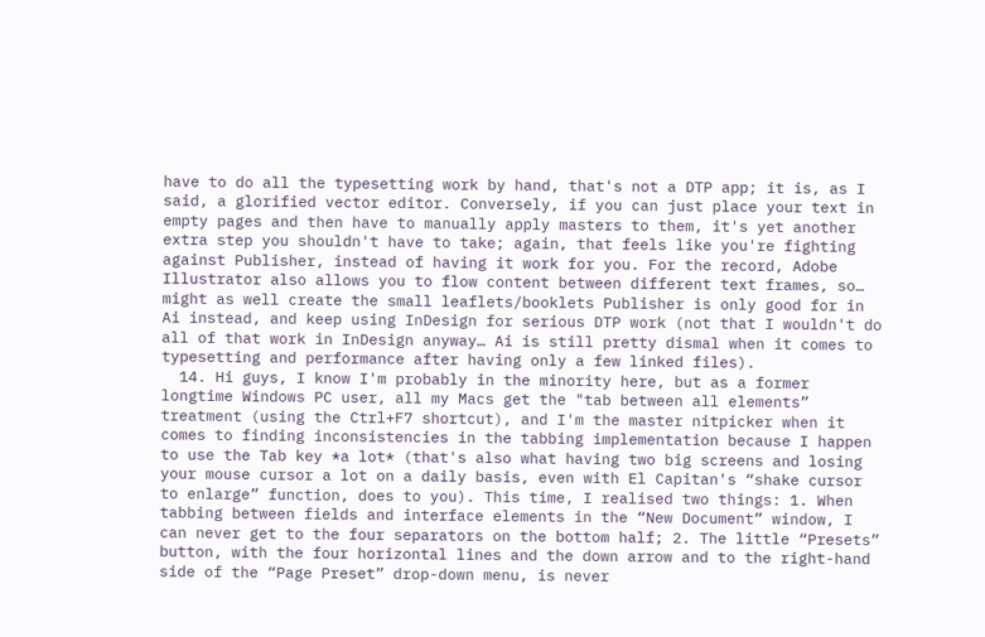have to do all the typesetting work by hand, that's not a DTP app; it is, as I said, a glorified vector editor. Conversely, if you can just place your text in empty pages and then have to manually apply masters to them, it's yet another extra step you shouldn't have to take; again, that feels like you're fighting against Publisher, instead of having it work for you. For the record, Adobe Illustrator also allows you to flow content between different text frames, so… might as well create the small leaflets/booklets Publisher is only good for in Ai instead, and keep using InDesign for serious DTP work (not that I wouldn't do all of that work in InDesign anyway… Ai is still pretty dismal when it comes to typesetting and performance after having only a few linked files).
  14. Hi guys, I know I'm probably in the minority here, but as a former longtime Windows PC user, all my Macs get the "tab between all elements” treatment (using the Ctrl+F7 shortcut), and I'm the master nitpicker when it comes to finding inconsistencies in the tabbing implementation because I happen to use the Tab key *a lot* (that's also what having two big screens and losing your mouse cursor a lot on a daily basis, even with El Capitan's “shake cursor to enlarge” function, does to you). This time, I realised two things: 1. When tabbing between fields and interface elements in the “New Document” window, I can never get to the four separators on the bottom half; 2. The little “Presets” button, with the four horizontal lines and the down arrow and to the right-hand side of the “Page Preset” drop-down menu, is never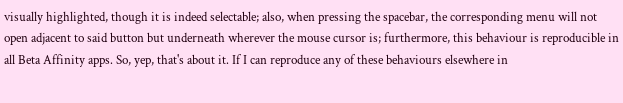visually highlighted, though it is indeed selectable; also, when pressing the spacebar, the corresponding menu will not open adjacent to said button but underneath wherever the mouse cursor is; furthermore, this behaviour is reproducible in all Beta Affinity apps. So, yep, that's about it. If I can reproduce any of these behaviours elsewhere in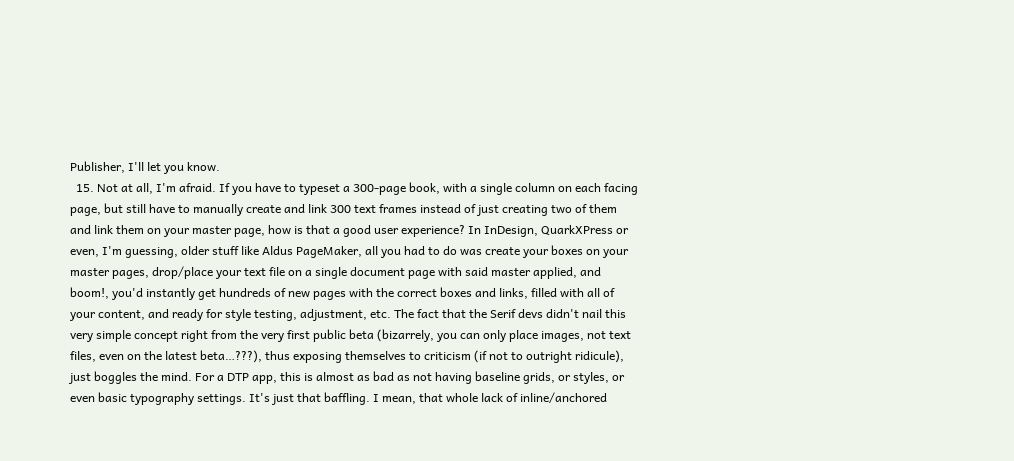Publisher, I'll let you know.
  15. Not at all, I'm afraid. If you have to typeset a 300-page book, with a single column on each facing page, but still have to manually create and link 300 text frames instead of just creating two of them and link them on your master page, how is that a good user experience? In InDesign, QuarkXPress or even, I'm guessing, older stuff like Aldus PageMaker, all you had to do was create your boxes on your master pages, drop/place your text file on a single document page with said master applied, and boom!, you'd instantly get hundreds of new pages with the correct boxes and links, filled with all of your content, and ready for style testing, adjustment, etc. The fact that the Serif devs didn't nail this very simple concept right from the very first public beta (bizarrely, you can only place images, not text files, even on the latest beta…???), thus exposing themselves to criticism (if not to outright ridicule), just boggles the mind. For a DTP app, this is almost as bad as not having baseline grids, or styles, or even basic typography settings. It's just that baffling. I mean, that whole lack of inline/anchored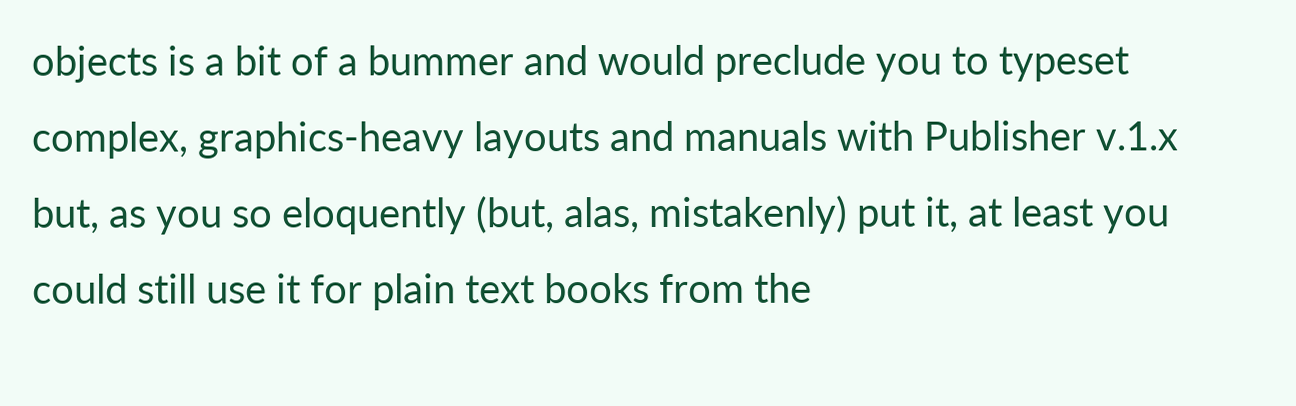objects is a bit of a bummer and would preclude you to typeset complex, graphics-heavy layouts and manuals with Publisher v.1.x but, as you so eloquently (but, alas, mistakenly) put it, at least you could still use it for plain text books from the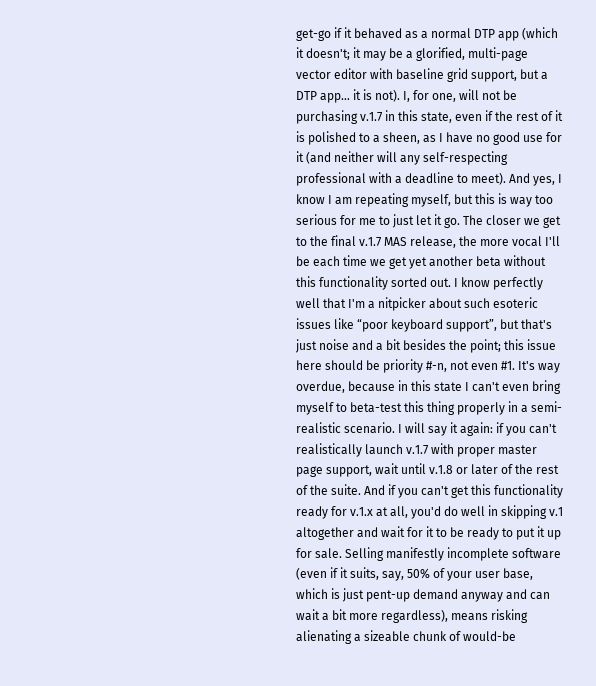get-go if it behaved as a normal DTP app (which it doesn't; it may be a glorified, multi-page vector editor with baseline grid support, but a DTP app… it is not). I, for one, will not be purchasing v.1.7 in this state, even if the rest of it is polished to a sheen, as I have no good use for it (and neither will any self-respecting professional with a deadline to meet). And yes, I know I am repeating myself, but this is way too serious for me to just let it go. The closer we get to the final v.1.7 MAS release, the more vocal I'll be each time we get yet another beta without this functionality sorted out. I know perfectly well that I'm a nitpicker about such esoteric issues like “poor keyboard support”, but that's just noise and a bit besides the point; this issue here should be priority #-n, not even #1. It's way overdue, because in this state I can't even bring myself to beta-test this thing properly in a semi-realistic scenario. I will say it again: if you can't realistically launch v.1.7 with proper master page support, wait until v.1.8 or later of the rest of the suite. And if you can't get this functionality ready for v.1.x at all, you'd do well in skipping v.1 altogether and wait for it to be ready to put it up for sale. Selling manifestly incomplete software (even if it suits, say, 50% of your user base, which is just pent-up demand anyway and can wait a bit more regardless), means risking alienating a sizeable chunk of would-be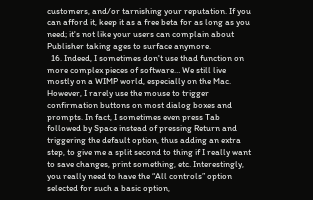customers, and/or tarnishing your reputation. If you can afford it, keep it as a free beta for as long as you need; it's not like your users can complain about Publisher taking ages to surface anymore.
  16. Indeed, I sometimes don't use thad function on more complex pieces of software… We still live mostly on a WIMP world, especially on the Mac. However, I rarely use the mouse to trigger confirmation buttons on most dialog boxes and prompts. In fact, I sometimes even press Tab followed by Space instead of pressing Return and triggering the default option, thus adding an extra step, to give me a split second to thing if I really want to save changes, print something, etc. Interestingly, you really need to have the “All controls” option selected for such a basic option,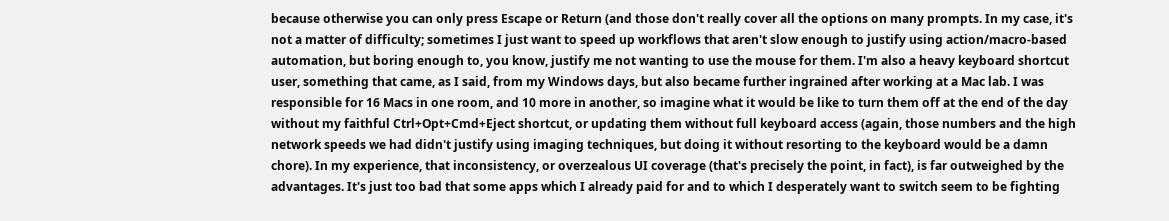because otherwise you can only press Escape or Return (and those don't really cover all the options on many prompts. In my case, it's not a matter of difficulty; sometimes I just want to speed up workflows that aren't slow enough to justify using action/macro-based automation, but boring enough to, you know, justify me not wanting to use the mouse for them. I'm also a heavy keyboard shortcut user, something that came, as I said, from my Windows days, but also became further ingrained after working at a Mac lab. I was responsible for 16 Macs in one room, and 10 more in another, so imagine what it would be like to turn them off at the end of the day without my faithful Ctrl+Opt+Cmd+Eject shortcut, or updating them without full keyboard access (again, those numbers and the high network speeds we had didn't justify using imaging techniques, but doing it without resorting to the keyboard would be a damn chore). In my experience, that inconsistency, or overzealous UI coverage (that's precisely the point, in fact), is far outweighed by the advantages. It's just too bad that some apps which I already paid for and to which I desperately want to switch seem to be fighting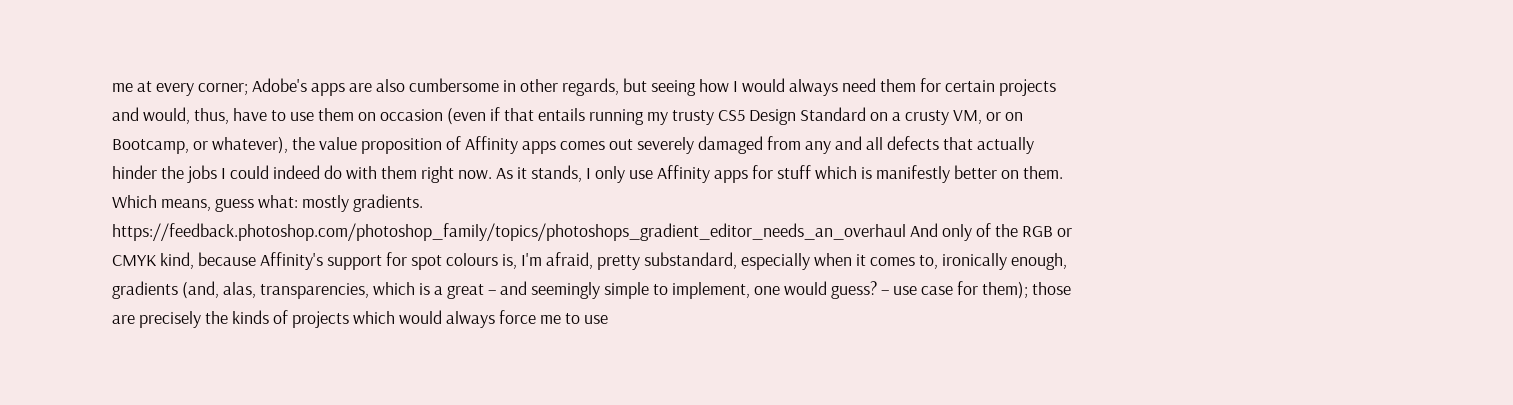me at every corner; Adobe's apps are also cumbersome in other regards, but seeing how I would always need them for certain projects and would, thus, have to use them on occasion (even if that entails running my trusty CS5 Design Standard on a crusty VM, or on Bootcamp, or whatever), the value proposition of Affinity apps comes out severely damaged from any and all defects that actually hinder the jobs I could indeed do with them right now. As it stands, I only use Affinity apps for stuff which is manifestly better on them. Which means, guess what: mostly gradients. https://feedback.photoshop.com/photoshop_family/topics/photoshops_gradient_editor_needs_an_overhaul And only of the RGB or CMYK kind, because Affinity's support for spot colours is, I'm afraid, pretty substandard, especially when it comes to, ironically enough, gradients (and, alas, transparencies, which is a great – and seemingly simple to implement, one would guess? – use case for them); those are precisely the kinds of projects which would always force me to use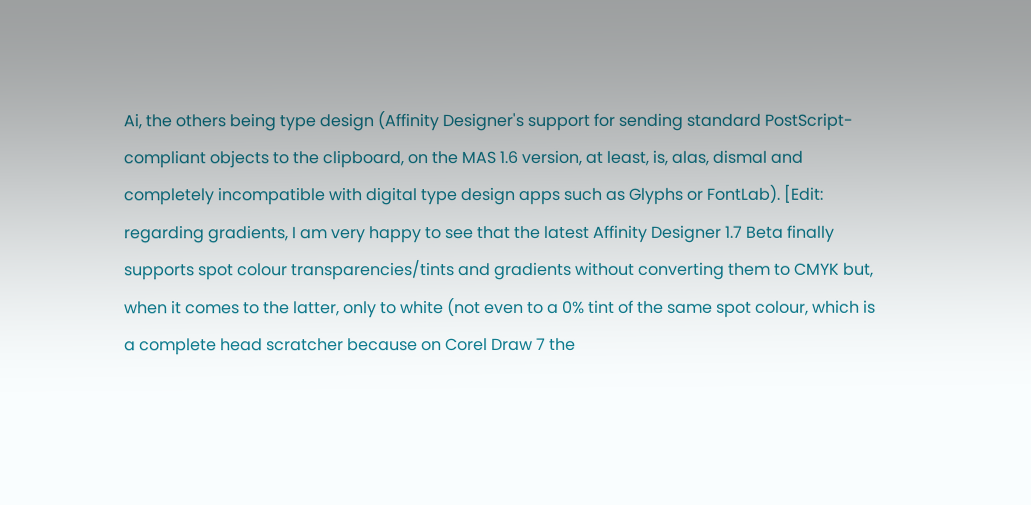Ai, the others being type design (Affinity Designer's support for sending standard PostScript-compliant objects to the clipboard, on the MAS 1.6 version, at least, is, alas, dismal and completely incompatible with digital type design apps such as Glyphs or FontLab). [Edit: regarding gradients, I am very happy to see that the latest Affinity Designer 1.7 Beta finally supports spot colour transparencies/tints and gradients without converting them to CMYK but, when it comes to the latter, only to white (not even to a 0% tint of the same spot colour, which is a complete head scratcher because on Corel Draw 7 the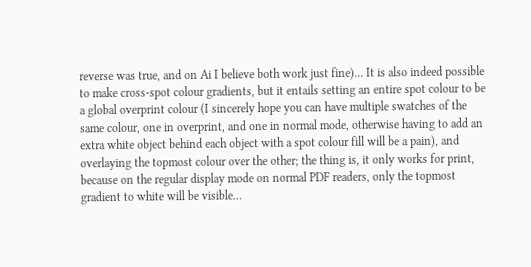reverse was true, and on Ai I believe both work just fine)… It is also indeed possible to make cross-spot colour gradients, but it entails setting an entire spot colour to be a global overprint colour (I sincerely hope you can have multiple swatches of the same colour, one in overprint, and one in normal mode, otherwise having to add an extra white object behind each object with a spot colour fill will be a pain), and overlaying the topmost colour over the other; the thing is, it only works for print, because on the regular display mode on normal PDF readers, only the topmost gradient to white will be visible…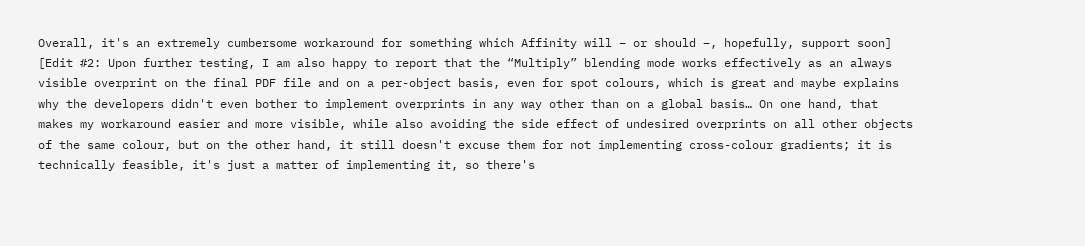Overall, it's an extremely cumbersome workaround for something which Affinity will – or should –, hopefully, support soon] [Edit #2: Upon further testing, I am also happy to report that the “Multiply” blending mode works effectively as an always visible overprint on the final PDF file and on a per-object basis, even for spot colours, which is great and maybe explains why the developers didn't even bother to implement overprints in any way other than on a global basis… On one hand, that makes my workaround easier and more visible, while also avoiding the side effect of undesired overprints on all other objects of the same colour, but on the other hand, it still doesn't excuse them for not implementing cross-colour gradients; it is technically feasible, it's just a matter of implementing it, so there's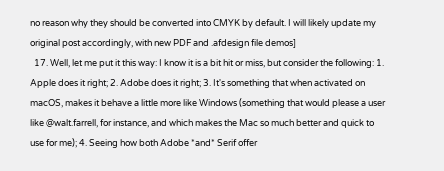no reason why they should be converted into CMYK by default. I will likely update my original post accordingly, with new PDF and .afdesign file demos]
  17. Well, let me put it this way: I know it is a bit hit or miss, but consider the following: 1. Apple does it right; 2. Adobe does it right; 3. It's something that when activated on macOS, makes it behave a little more like Windows (something that would please a user like @walt.farrell, for instance, and which makes the Mac so much better and quick to use for me); 4. Seeing how both Adobe *and* Serif offer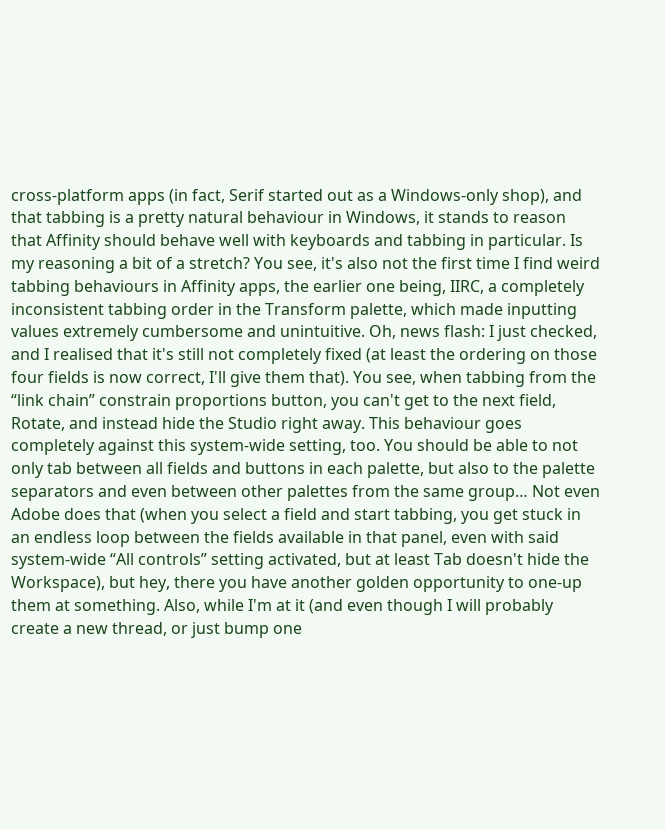cross-platform apps (in fact, Serif started out as a Windows-only shop), and that tabbing is a pretty natural behaviour in Windows, it stands to reason that Affinity should behave well with keyboards and tabbing in particular. Is my reasoning a bit of a stretch? You see, it's also not the first time I find weird tabbing behaviours in Affinity apps, the earlier one being, IIRC, a completely inconsistent tabbing order in the Transform palette, which made inputting values extremely cumbersome and unintuitive. Oh, news flash: I just checked, and I realised that it's still not completely fixed (at least the ordering on those four fields is now correct, I'll give them that). You see, when tabbing from the “link chain” constrain proportions button, you can't get to the next field, Rotate, and instead hide the Studio right away. This behaviour goes completely against this system-wide setting, too. You should be able to not only tab between all fields and buttons in each palette, but also to the palette separators and even between other palettes from the same group… Not even Adobe does that (when you select a field and start tabbing, you get stuck in an endless loop between the fields available in that panel, even with said system-wide “All controls” setting activated, but at least Tab doesn't hide the Workspace), but hey, there you have another golden opportunity to one-up them at something. Also, while I'm at it (and even though I will probably create a new thread, or just bump one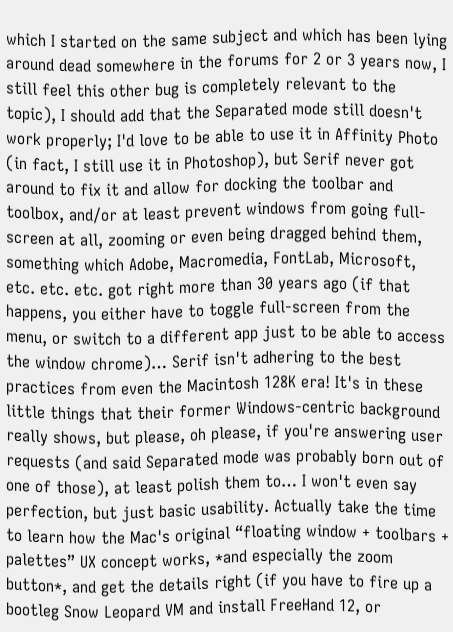which I started on the same subject and which has been lying around dead somewhere in the forums for 2 or 3 years now, I still feel this other bug is completely relevant to the topic), I should add that the Separated mode still doesn't work properly; I'd love to be able to use it in Affinity Photo (in fact, I still use it in Photoshop), but Serif never got around to fix it and allow for docking the toolbar and toolbox, and/or at least prevent windows from going full-screen at all, zooming or even being dragged behind them, something which Adobe, Macromedia, FontLab, Microsoft, etc. etc. etc. got right more than 30 years ago (if that happens, you either have to toggle full-screen from the menu, or switch to a different app just to be able to access the window chrome)… Serif isn't adhering to the best practices from even the Macintosh 128K era! It's in these little things that their former Windows-centric background really shows, but please, oh please, if you're answering user requests (and said Separated mode was probably born out of one of those), at least polish them to… I won't even say perfection, but just basic usability. Actually take the time to learn how the Mac's original “floating window + toolbars + palettes” UX concept works, *and especially the zoom button*, and get the details right (if you have to fire up a bootleg Snow Leopard VM and install FreeHand 12, or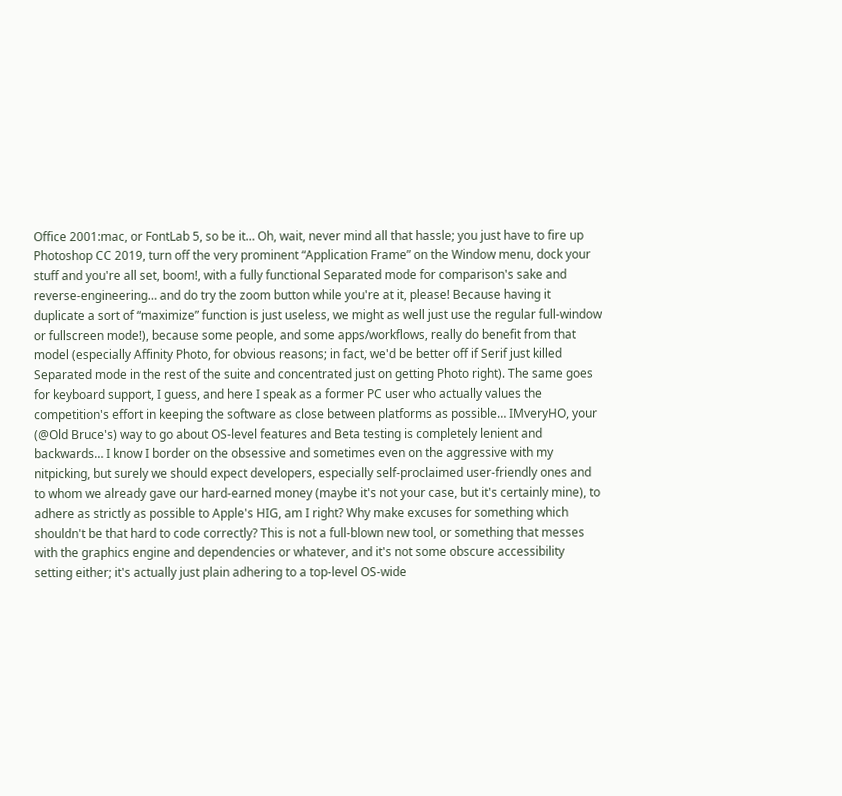Office 2001:mac, or FontLab 5, so be it… Oh, wait, never mind all that hassle; you just have to fire up Photoshop CC 2019, turn off the very prominent “Application Frame” on the Window menu, dock your stuff and you're all set, boom!, with a fully functional Separated mode for comparison's sake and reverse-engineering… and do try the zoom button while you're at it, please! Because having it duplicate a sort of “maximize” function is just useless, we might as well just use the regular full-window or fullscreen mode!), because some people, and some apps/workflows, really do benefit from that model (especially Affinity Photo, for obvious reasons; in fact, we'd be better off if Serif just killed Separated mode in the rest of the suite and concentrated just on getting Photo right). The same goes for keyboard support, I guess, and here I speak as a former PC user who actually values the competition's effort in keeping the software as close between platforms as possible… IMveryHO, your (@Old Bruce's) way to go about OS-level features and Beta testing is completely lenient and backwards… I know I border on the obsessive and sometimes even on the aggressive with my nitpicking, but surely we should expect developers, especially self-proclaimed user-friendly ones and to whom we already gave our hard-earned money (maybe it's not your case, but it's certainly mine), to adhere as strictly as possible to Apple's HIG, am I right? Why make excuses for something which shouldn't be that hard to code correctly? This is not a full-blown new tool, or something that messes with the graphics engine and dependencies or whatever, and it's not some obscure accessibility setting either; it's actually just plain adhering to a top-level OS-wide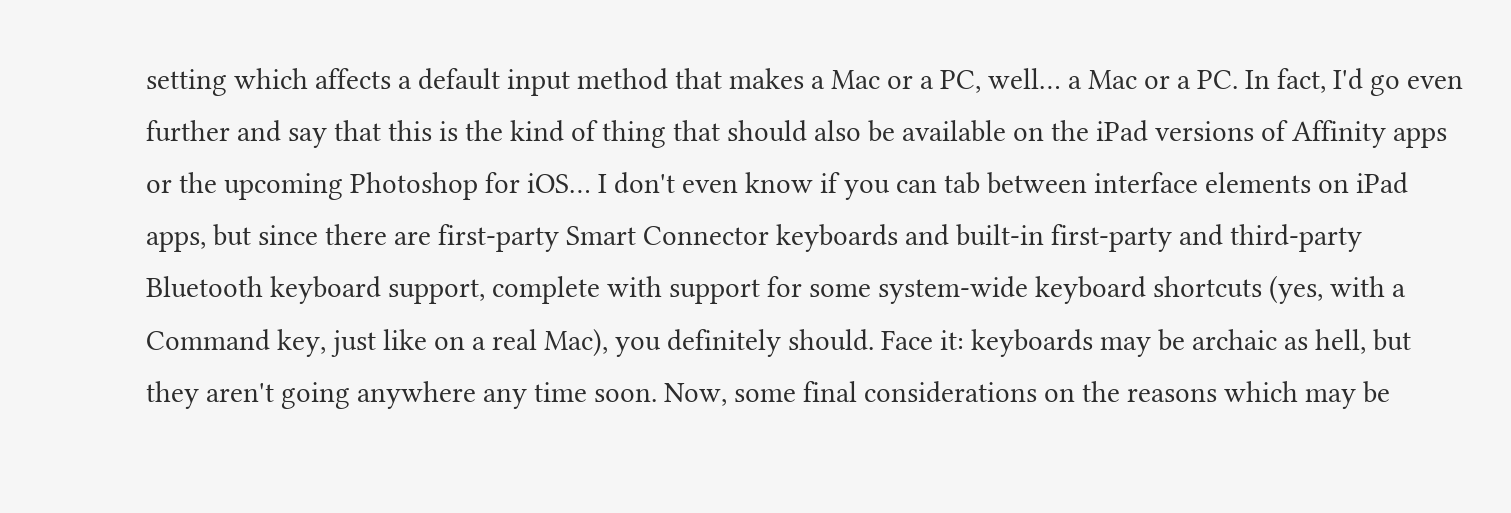setting which affects a default input method that makes a Mac or a PC, well… a Mac or a PC. In fact, I'd go even further and say that this is the kind of thing that should also be available on the iPad versions of Affinity apps or the upcoming Photoshop for iOS… I don't even know if you can tab between interface elements on iPad apps, but since there are first-party Smart Connector keyboards and built-in first-party and third-party Bluetooth keyboard support, complete with support for some system-wide keyboard shortcuts (yes, with a Command key, just like on a real Mac), you definitely should. Face it: keyboards may be archaic as hell, but they aren't going anywhere any time soon. Now, some final considerations on the reasons which may be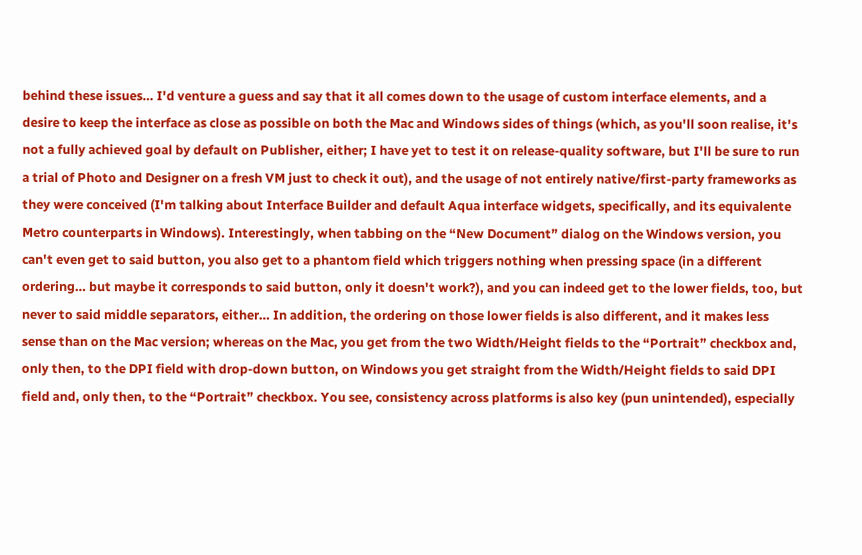behind these issues… I'd venture a guess and say that it all comes down to the usage of custom interface elements, and a desire to keep the interface as close as possible on both the Mac and Windows sides of things (which, as you'll soon realise, it's not a fully achieved goal by default on Publisher, either; I have yet to test it on release-quality software, but I'll be sure to run a trial of Photo and Designer on a fresh VM just to check it out), and the usage of not entirely native/first-party frameworks as they were conceived (I'm talking about Interface Builder and default Aqua interface widgets, specifically, and its equivalente Metro counterparts in Windows). Interestingly, when tabbing on the “New Document” dialog on the Windows version, you can't even get to said button, you also get to a phantom field which triggers nothing when pressing space (in a different ordering… but maybe it corresponds to said button, only it doesn't work?), and you can indeed get to the lower fields, too, but never to said middle separators, either… In addition, the ordering on those lower fields is also different, and it makes less sense than on the Mac version; whereas on the Mac, you get from the two Width/Height fields to the “Portrait” checkbox and, only then, to the DPI field with drop-down button, on Windows you get straight from the Width/Height fields to said DPI field and, only then, to the “Portrait” checkbox. You see, consistency across platforms is also key (pun unintended), especially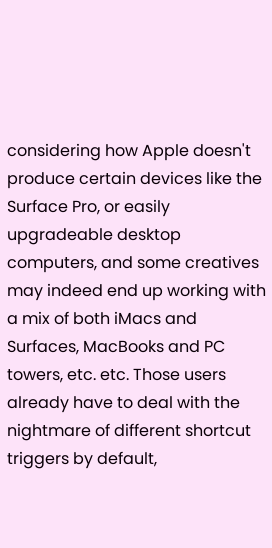considering how Apple doesn't produce certain devices like the Surface Pro, or easily upgradeable desktop computers, and some creatives may indeed end up working with a mix of both iMacs and Surfaces, MacBooks and PC towers, etc. etc. Those users already have to deal with the nightmare of different shortcut triggers by default,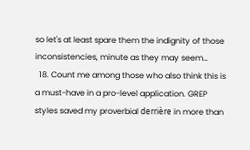so let's at least spare them the indignity of those inconsistencies, minute as they may seem…
  18. Count me among those who also think this is a must-have in a pro-level application. GREP styles saved my proverbial derrière in more than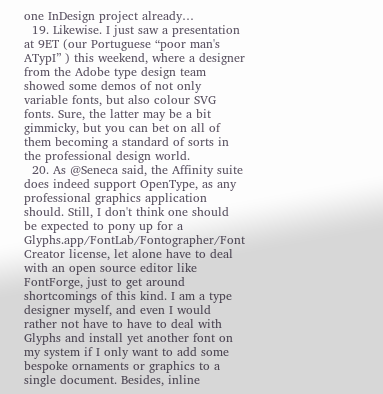one InDesign project already…
  19. Likewise. I just saw a presentation at 9ET (our Portuguese “poor man's ATypI” ) this weekend, where a designer from the Adobe type design team showed some demos of not only variable fonts, but also colour SVG fonts. Sure, the latter may be a bit gimmicky, but you can bet on all of them becoming a standard of sorts in the professional design world.
  20. As @Seneca said, the Affinity suite does indeed support OpenType, as any professional graphics application should. Still, I don't think one should be expected to pony up for a Glyphs.app/FontLab/Fontographer/Font Creator license, let alone have to deal with an open source editor like FontForge, just to get around shortcomings of this kind. I am a type designer myself, and even I would rather not have to have to deal with Glyphs and install yet another font on my system if I only want to add some bespoke ornaments or graphics to a single document. Besides, inline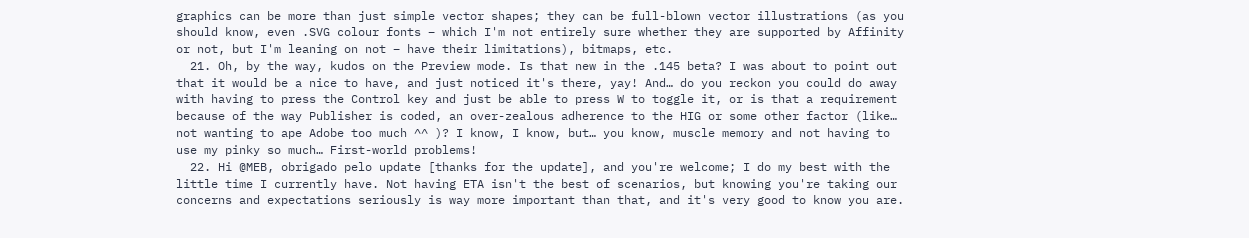graphics can be more than just simple vector shapes; they can be full-blown vector illustrations (as you should know, even .SVG colour fonts – which I'm not entirely sure whether they are supported by Affinity or not, but I'm leaning on not – have their limitations), bitmaps, etc.
  21. Oh, by the way, kudos on the Preview mode. Is that new in the .145 beta? I was about to point out that it would be a nice to have, and just noticed it's there, yay! And… do you reckon you could do away with having to press the Control key and just be able to press W to toggle it, or is that a requirement because of the way Publisher is coded, an over-zealous adherence to the HIG or some other factor (like… not wanting to ape Adobe too much ^^ )? I know, I know, but… you know, muscle memory and not having to use my pinky so much… First-world problems!
  22. Hi @MEB, obrigado pelo update [thanks for the update], and you're welcome; I do my best with the little time I currently have. Not having ETA isn't the best of scenarios, but knowing you're taking our concerns and expectations seriously is way more important than that, and it's very good to know you are.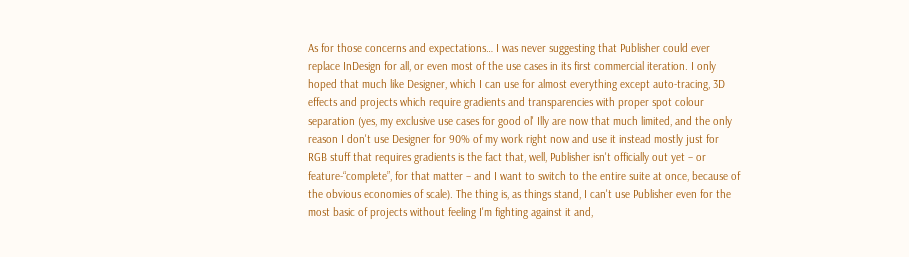As for those concerns and expectations… I was never suggesting that Publisher could ever replace InDesign for all, or even most of the use cases in its first commercial iteration. I only hoped that much like Designer, which I can use for almost everything except auto-tracing, 3D effects and projects which require gradients and transparencies with proper spot colour separation (yes, my exclusive use cases for good ol' Illy are now that much limited, and the only reason I don't use Designer for 90% of my work right now and use it instead mostly just for RGB stuff that requires gradients is the fact that, well, Publisher isn't officially out yet – or feature-“complete”, for that matter – and I want to switch to the entire suite at once, because of the obvious economies of scale). The thing is, as things stand, I can't use Publisher even for the most basic of projects without feeling I'm fighting against it and,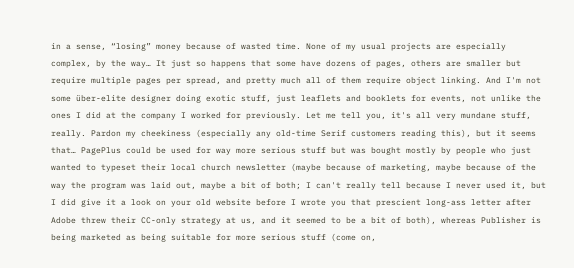in a sense, “losing” money because of wasted time. None of my usual projects are especially complex, by the way… It just so happens that some have dozens of pages, others are smaller but require multiple pages per spread, and pretty much all of them require object linking. And I'm not some über-elite designer doing exotic stuff, just leaflets and booklets for events, not unlike the ones I did at the company I worked for previously. Let me tell you, it's all very mundane stuff, really. Pardon my cheekiness (especially any old-time Serif customers reading this), but it seems that… PagePlus could be used for way more serious stuff but was bought mostly by people who just wanted to typeset their local church newsletter (maybe because of marketing, maybe because of the way the program was laid out, maybe a bit of both; I can't really tell because I never used it, but I did give it a look on your old website before I wrote you that prescient long-ass letter after Adobe threw their CC-only strategy at us, and it seemed to be a bit of both), whereas Publisher is being marketed as being suitable for more serious stuff (come on,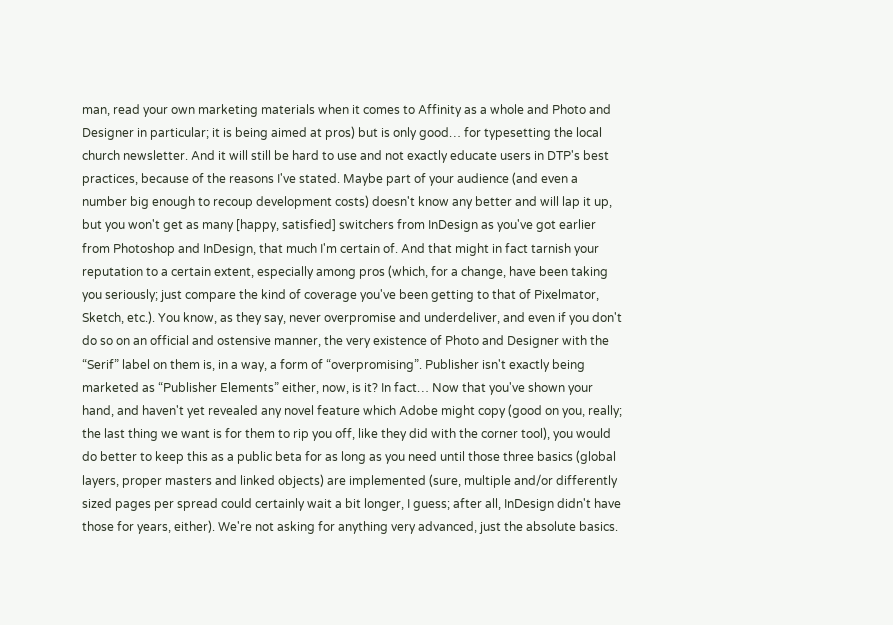man, read your own marketing materials when it comes to Affinity as a whole and Photo and Designer in particular; it is being aimed at pros) but is only good… for typesetting the local church newsletter. And it will still be hard to use and not exactly educate users in DTP's best practices, because of the reasons I've stated. Maybe part of your audience (and even a number big enough to recoup development costs) doesn't know any better and will lap it up, but you won't get as many [happy, satisfied] switchers from InDesign as you've got earlier from Photoshop and InDesign, that much I'm certain of. And that might in fact tarnish your reputation to a certain extent, especially among pros (which, for a change, have been taking you seriously; just compare the kind of coverage you've been getting to that of Pixelmator, Sketch, etc.). You know, as they say, never overpromise and underdeliver, and even if you don't do so on an official and ostensive manner, the very existence of Photo and Designer with the “Serif” label on them is, in a way, a form of “overpromising”. Publisher isn't exactly being marketed as “Publisher Elements” either, now, is it? In fact… Now that you've shown your hand, and haven't yet revealed any novel feature which Adobe might copy (good on you, really; the last thing we want is for them to rip you off, like they did with the corner tool), you would do better to keep this as a public beta for as long as you need until those three basics (global layers, proper masters and linked objects) are implemented (sure, multiple and/or differently sized pages per spread could certainly wait a bit longer, I guess; after all, InDesign didn't have those for years, either). We're not asking for anything very advanced, just the absolute basics.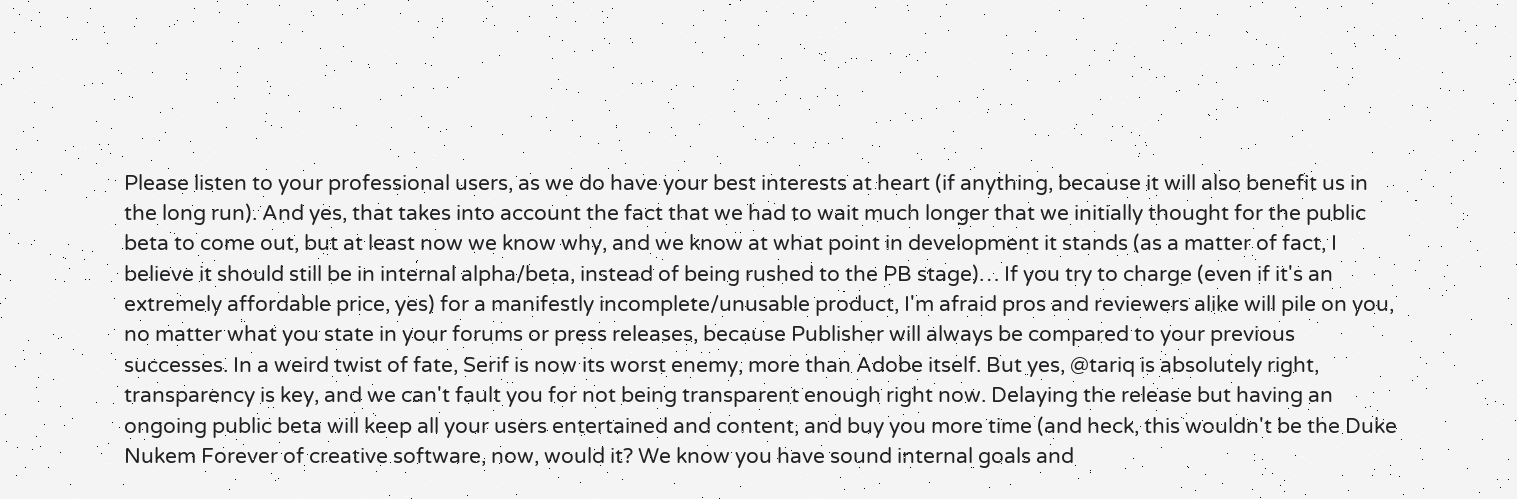Please listen to your professional users, as we do have your best interests at heart (if anything, because it will also benefit us in the long run). And yes, that takes into account the fact that we had to wait much longer that we initially thought for the public beta to come out, but at least now we know why, and we know at what point in development it stands (as a matter of fact, I believe it should still be in internal alpha/beta, instead of being rushed to the PB stage)… If you try to charge (even if it's an extremely affordable price, yes) for a manifestly incomplete/unusable product, I'm afraid pros and reviewers alike will pile on you, no matter what you state in your forums or press releases, because Publisher will always be compared to your previous successes. In a weird twist of fate, Serif is now its worst enemy, more than Adobe itself. But yes, @tariq is absolutely right, transparency is key, and we can't fault you for not being transparent enough right now. Delaying the release but having an ongoing public beta will keep all your users entertained and content, and buy you more time (and heck, this wouldn't be the Duke Nukem Forever of creative software, now, would it? We know you have sound internal goals and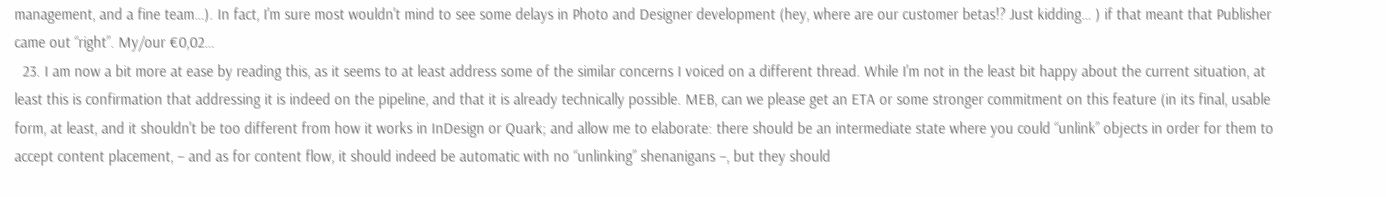management, and a fine team…). In fact, I'm sure most wouldn't mind to see some delays in Photo and Designer development (hey, where are our customer betas!? Just kidding… ) if that meant that Publisher came out “right”. My/our €0,02…
  23. I am now a bit more at ease by reading this, as it seems to at least address some of the similar concerns I voiced on a different thread. While I'm not in the least bit happy about the current situation, at least this is confirmation that addressing it is indeed on the pipeline, and that it is already technically possible. MEB, can we please get an ETA or some stronger commitment on this feature (in its final, usable form, at least, and it shouldn't be too different from how it works in InDesign or Quark; and allow me to elaborate: there should be an intermediate state where you could “unlink” objects in order for them to accept content placement, – and as for content flow, it should indeed be automatic with no “unlinking” shenanigans –, but they should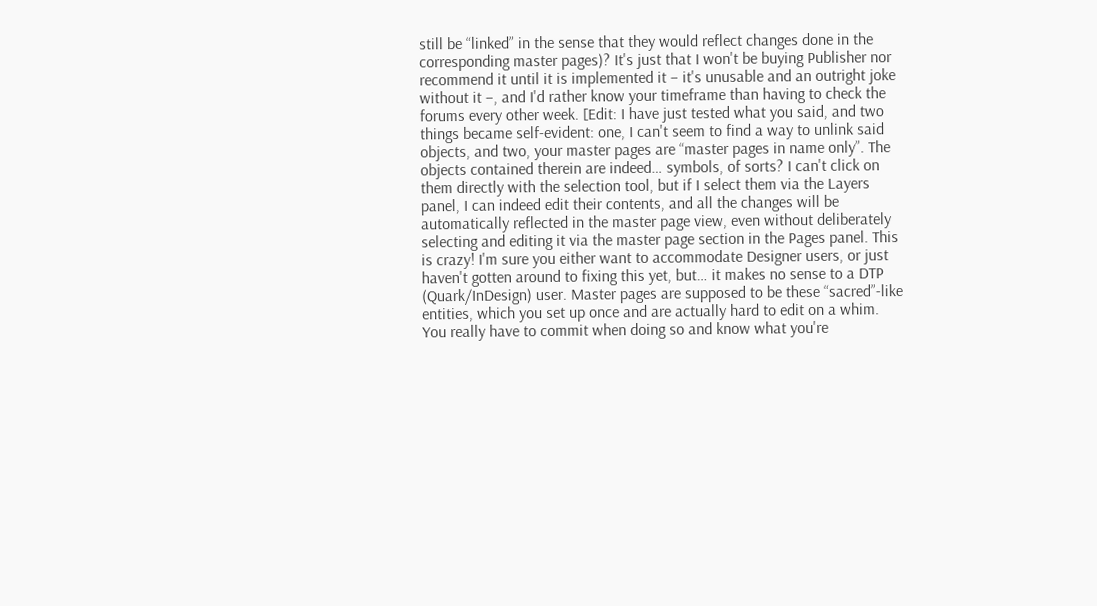still be “linked” in the sense that they would reflect changes done in the corresponding master pages)? It's just that I won't be buying Publisher nor recommend it until it is implemented it – it's unusable and an outright joke without it –, and I'd rather know your timeframe than having to check the forums every other week. [Edit: I have just tested what you said, and two things became self-evident: one, I can't seem to find a way to unlink said objects, and two, your master pages are “master pages in name only”. The objects contained therein are indeed… symbols, of sorts? I can't click on them directly with the selection tool, but if I select them via the Layers panel, I can indeed edit their contents, and all the changes will be automatically reflected in the master page view, even without deliberately selecting and editing it via the master page section in the Pages panel. This is crazy! I'm sure you either want to accommodate Designer users, or just haven't gotten around to fixing this yet, but… it makes no sense to a DTP (Quark/InDesign) user. Master pages are supposed to be these “sacred”-like entities, which you set up once and are actually hard to edit on a whim. You really have to commit when doing so and know what you're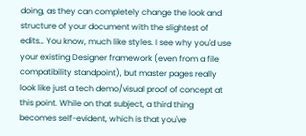doing, as they can completely change the look and structure of your document with the slightest of edits… You know, much like styles. I see why you'd use your existing Designer framework (even from a file compatibility standpoint), but master pages really look like just a tech demo/visual proof of concept at this point. While on that subject, a third thing becomes self-evident, which is that you've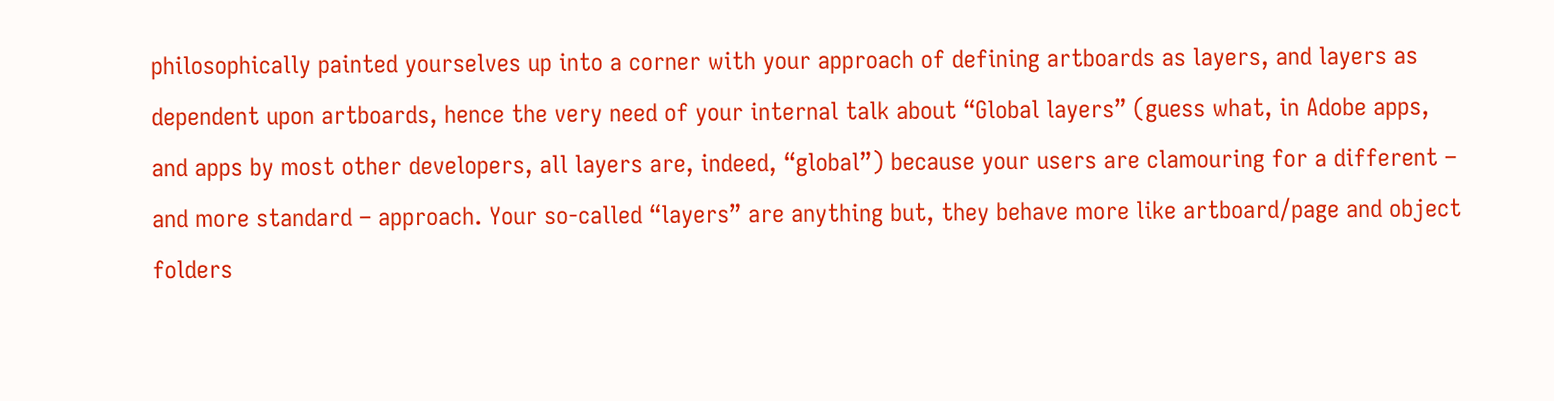philosophically painted yourselves up into a corner with your approach of defining artboards as layers, and layers as dependent upon artboards, hence the very need of your internal talk about “Global layers” (guess what, in Adobe apps, and apps by most other developers, all layers are, indeed, “global”) because your users are clamouring for a different – and more standard – approach. Your so-called “layers” are anything but, they behave more like artboard/page and object folders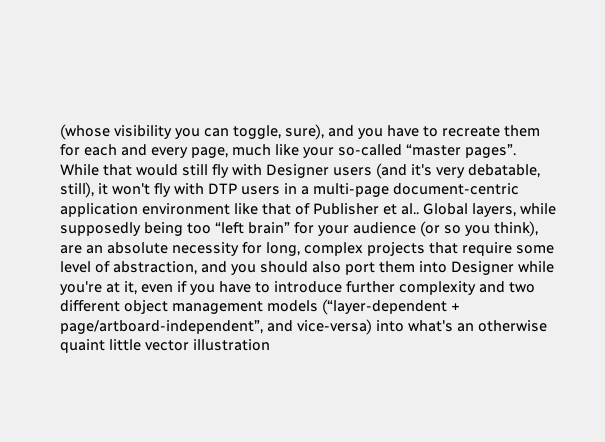(whose visibility you can toggle, sure), and you have to recreate them for each and every page, much like your so-called “master pages”. While that would still fly with Designer users (and it's very debatable, still), it won't fly with DTP users in a multi-page document-centric application environment like that of Publisher et al.. Global layers, while supposedly being too “left brain” for your audience (or so you think), are an absolute necessity for long, complex projects that require some level of abstraction, and you should also port them into Designer while you're at it, even if you have to introduce further complexity and two different object management models (“layer-dependent + page/artboard-independent”, and vice-versa) into what's an otherwise quaint little vector illustration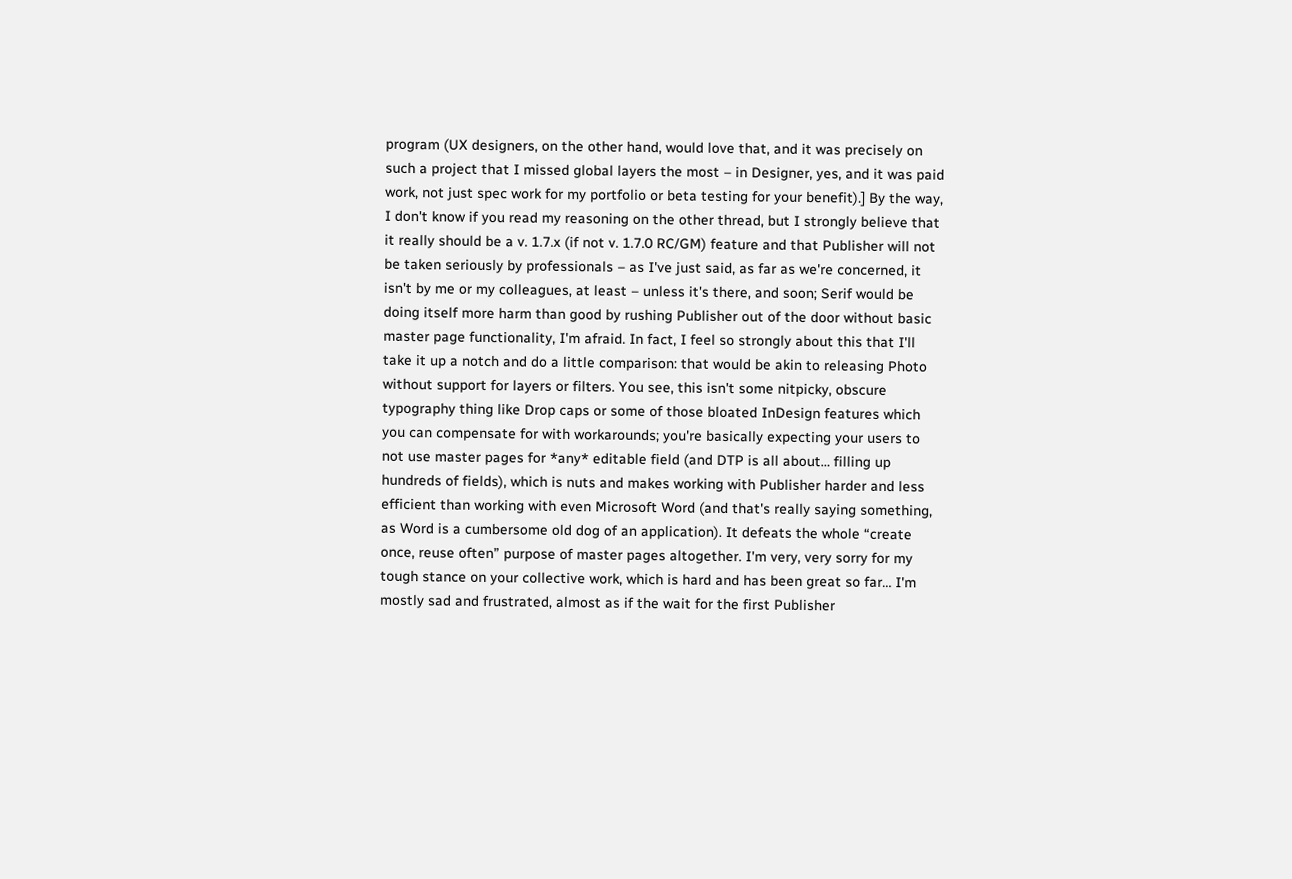program (UX designers, on the other hand, would love that, and it was precisely on such a project that I missed global layers the most – in Designer, yes, and it was paid work, not just spec work for my portfolio or beta testing for your benefit).] By the way, I don't know if you read my reasoning on the other thread, but I strongly believe that it really should be a v. 1.7.x (if not v. 1.7.0 RC/GM) feature and that Publisher will not be taken seriously by professionals – as I've just said, as far as we're concerned, it isn't by me or my colleagues, at least – unless it's there, and soon; Serif would be doing itself more harm than good by rushing Publisher out of the door without basic master page functionality, I'm afraid. In fact, I feel so strongly about this that I'll take it up a notch and do a little comparison: that would be akin to releasing Photo without support for layers or filters. You see, this isn't some nitpicky, obscure typography thing like Drop caps or some of those bloated InDesign features which you can compensate for with workarounds; you're basically expecting your users to not use master pages for *any* editable field (and DTP is all about… filling up hundreds of fields), which is nuts and makes working with Publisher harder and less efficient than working with even Microsoft Word (and that's really saying something, as Word is a cumbersome old dog of an application). It defeats the whole “create once, reuse often” purpose of master pages altogether. I'm very, very sorry for my tough stance on your collective work, which is hard and has been great so far… I'm mostly sad and frustrated, almost as if the wait for the first Publisher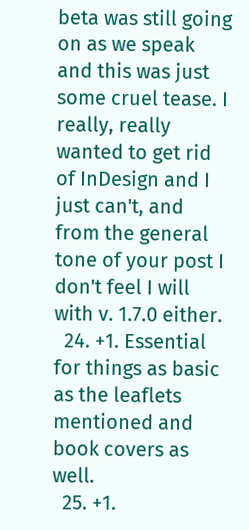beta was still going on as we speak and this was just some cruel tease. I really, really wanted to get rid of InDesign and I just can't, and from the general tone of your post I don't feel I will with v. 1.7.0 either.
  24. +1. Essential for things as basic as the leaflets mentioned and book covers as well.
  25. +1.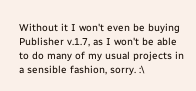Without it I won't even be buying Publisher v.1.7, as I won't be able to do many of my usual projects in a sensible fashion, sorry. :\